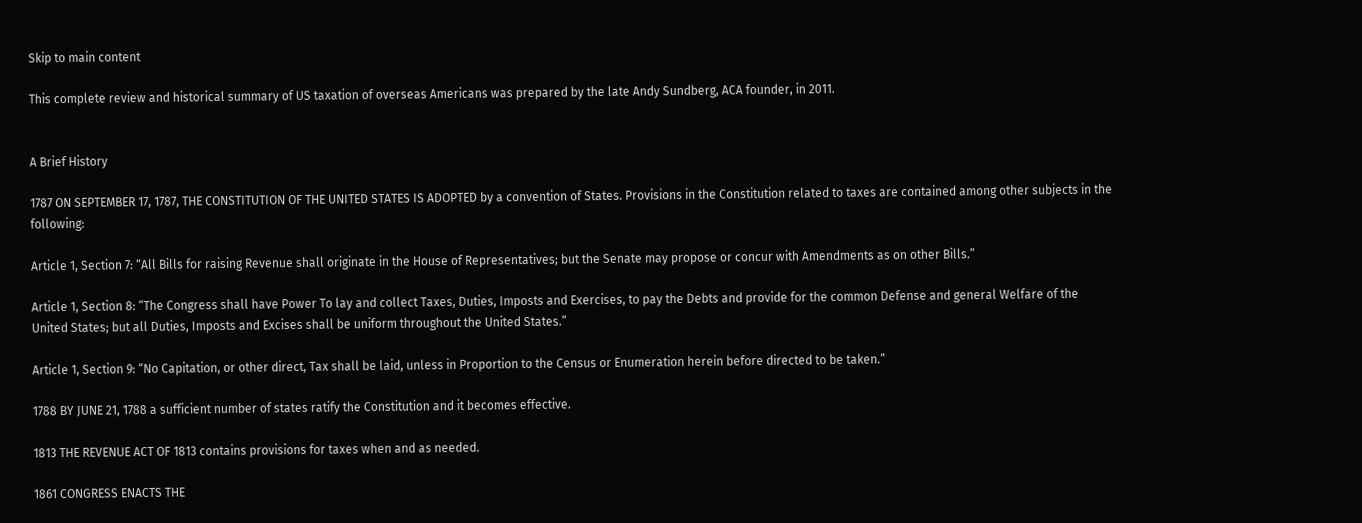Skip to main content

This complete review and historical summary of US taxation of overseas Americans was prepared by the late Andy Sundberg, ACA founder, in 2011.


A Brief History

1787 ON SEPTEMBER 17, 1787, THE CONSTITUTION OF THE UNITED STATES IS ADOPTED by a convention of States. Provisions in the Constitution related to taxes are contained among other subjects in the following:

Article 1, Section 7: “All Bills for raising Revenue shall originate in the House of Representatives; but the Senate may propose or concur with Amendments as on other Bills.”

Article 1, Section 8: “The Congress shall have Power To lay and collect Taxes, Duties, Imposts and Exercises, to pay the Debts and provide for the common Defense and general Welfare of the United States; but all Duties, Imposts and Excises shall be uniform throughout the United States.”

Article 1, Section 9: “No Capitation, or other direct, Tax shall be laid, unless in Proportion to the Census or Enumeration herein before directed to be taken.”

1788 BY JUNE 21, 1788 a sufficient number of states ratify the Constitution and it becomes effective.

1813 THE REVENUE ACT OF 1813 contains provisions for taxes when and as needed.

1861 CONGRESS ENACTS THE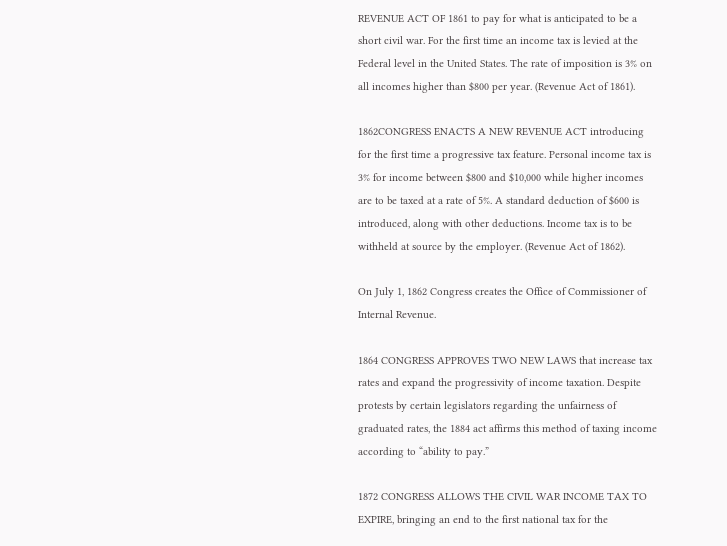REVENUE ACT OF 1861 to pay for what is anticipated to be a short civil war. For the first time an income tax is levied at the Federal level in the United States. The rate of imposition is 3% on all incomes higher than $800 per year. (Revenue Act of 1861).

1862CONGRESS ENACTS A NEW REVENUE ACT introducing for the first time a progressive tax feature. Personal income tax is 3% for income between $800 and $10,000 while higher incomes are to be taxed at a rate of 5%. A standard deduction of $600 is introduced, along with other deductions. Income tax is to be withheld at source by the employer. (Revenue Act of 1862).

On July 1, 1862 Congress creates the Office of Commissioner of Internal Revenue.

1864 CONGRESS APPROVES TWO NEW LAWS that increase tax rates and expand the progressivity of income taxation. Despite protests by certain legislators regarding the unfairness of graduated rates, the 1884 act affirms this method of taxing income according to “ability to pay.”

1872 CONGRESS ALLOWS THE CIVIL WAR INCOME TAX TO EXPIRE, bringing an end to the first national tax for the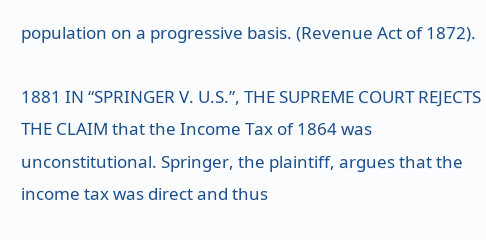population on a progressive basis. (Revenue Act of 1872).

1881 IN “SPRINGER V. U.S.”, THE SUPREME COURT REJECTS THE CLAIM that the Income Tax of 1864 was unconstitutional. Springer, the plaintiff, argues that the income tax was direct and thus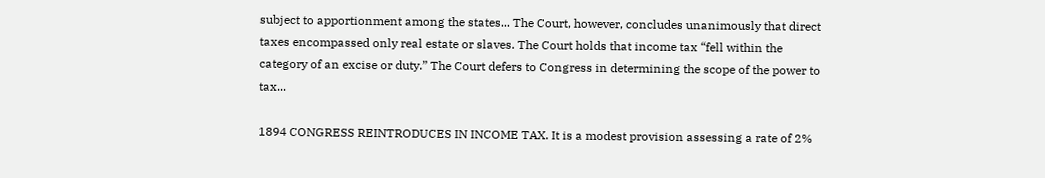subject to apportionment among the states... The Court, however, concludes unanimously that direct taxes encompassed only real estate or slaves. The Court holds that income tax “fell within the category of an excise or duty.” The Court defers to Congress in determining the scope of the power to tax...

1894 CONGRESS REINTRODUCES IN INCOME TAX. It is a modest provision assessing a rate of 2%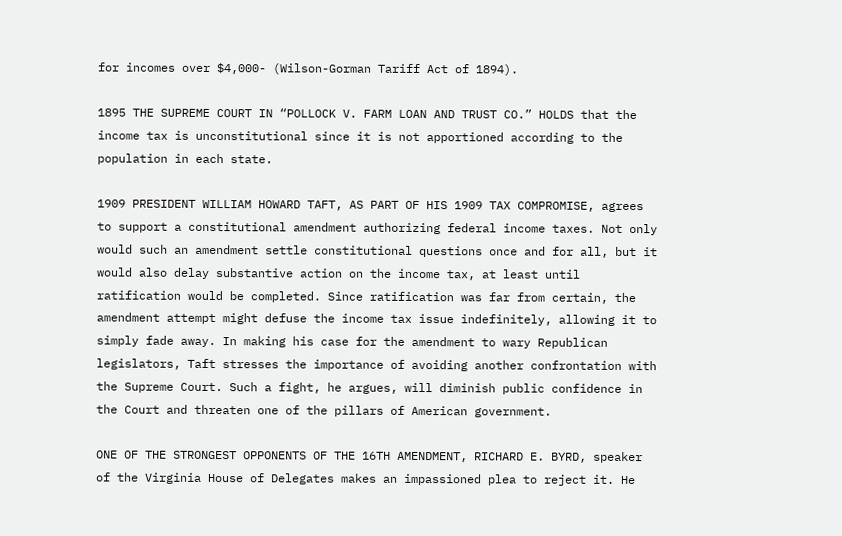for incomes over $4,000- (Wilson-Gorman Tariff Act of 1894).

1895 THE SUPREME COURT IN “POLLOCK V. FARM LOAN AND TRUST CO.” HOLDS that the income tax is unconstitutional since it is not apportioned according to the population in each state.

1909 PRESIDENT WILLIAM HOWARD TAFT, AS PART OF HIS 1909 TAX COMPROMISE, agrees to support a constitutional amendment authorizing federal income taxes. Not only would such an amendment settle constitutional questions once and for all, but it would also delay substantive action on the income tax, at least until ratification would be completed. Since ratification was far from certain, the amendment attempt might defuse the income tax issue indefinitely, allowing it to simply fade away. In making his case for the amendment to wary Republican legislators, Taft stresses the importance of avoiding another confrontation with the Supreme Court. Such a fight, he argues, will diminish public confidence in the Court and threaten one of the pillars of American government.

ONE OF THE STRONGEST OPPONENTS OF THE 16TH AMENDMENT, RICHARD E. BYRD, speaker of the Virginia House of Delegates makes an impassioned plea to reject it. He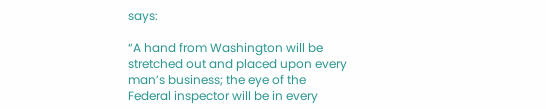says:

“A hand from Washington will be stretched out and placed upon every man’s business; the eye of the Federal inspector will be in every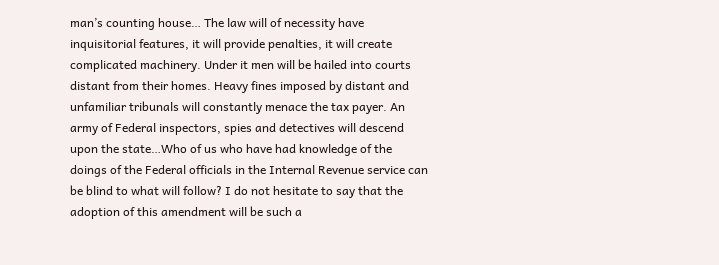man’s counting house… The law will of necessity have inquisitorial features, it will provide penalties, it will create complicated machinery. Under it men will be hailed into courts distant from their homes. Heavy fines imposed by distant and unfamiliar tribunals will constantly menace the tax payer. An army of Federal inspectors, spies and detectives will descend upon the state…Who of us who have had knowledge of the doings of the Federal officials in the Internal Revenue service can be blind to what will follow? I do not hesitate to say that the adoption of this amendment will be such a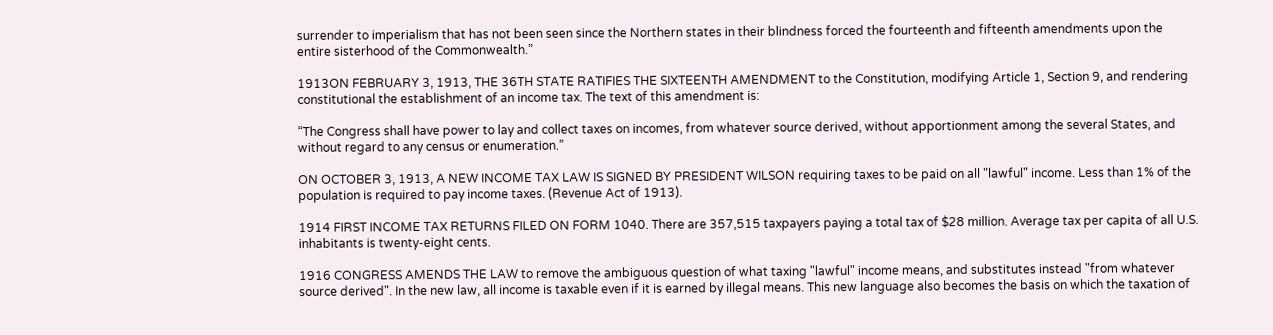surrender to imperialism that has not been seen since the Northern states in their blindness forced the fourteenth and fifteenth amendments upon the entire sisterhood of the Commonwealth.”

1913ON FEBRUARY 3, 1913, THE 36TH STATE RATIFIES THE SIXTEENTH AMENDMENT to the Constitution, modifying Article 1, Section 9, and rendering constitutional the establishment of an income tax. The text of this amendment is:

“The Congress shall have power to lay and collect taxes on incomes, from whatever source derived, without apportionment among the several States, and without regard to any census or enumeration.”

ON OCTOBER 3, 1913, A NEW INCOME TAX LAW IS SIGNED BY PRESIDENT WILSON requiring taxes to be paid on all "lawful" income. Less than 1% of the population is required to pay income taxes. (Revenue Act of 1913).

1914 FIRST INCOME TAX RETURNS FILED ON FORM 1040. There are 357,515 taxpayers paying a total tax of $28 million. Average tax per capita of all U.S. inhabitants is twenty-eight cents.

1916 CONGRESS AMENDS THE LAW to remove the ambiguous question of what taxing "lawful" income means, and substitutes instead "from whatever source derived". In the new law, all income is taxable even if it is earned by illegal means. This new language also becomes the basis on which the taxation of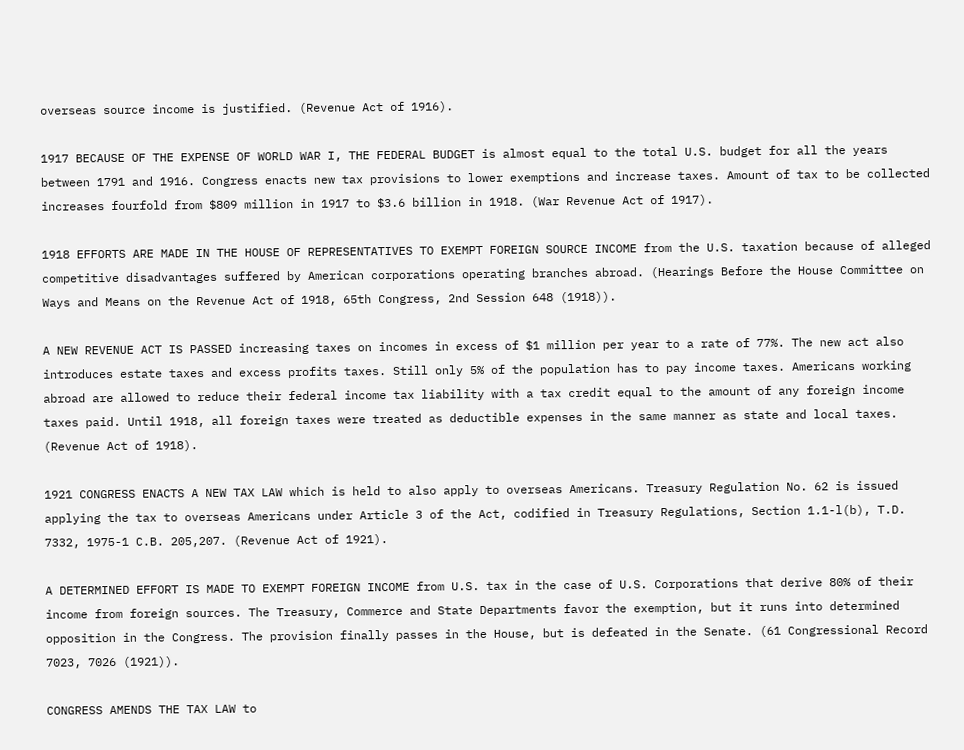overseas source income is justified. (Revenue Act of 1916).

1917 BECAUSE OF THE EXPENSE OF WORLD WAR I, THE FEDERAL BUDGET is almost equal to the total U.S. budget for all the years between 1791 and 1916. Congress enacts new tax provisions to lower exemptions and increase taxes. Amount of tax to be collected increases fourfold from $809 million in 1917 to $3.6 billion in 1918. (War Revenue Act of 1917).

1918 EFFORTS ARE MADE IN THE HOUSE OF REPRESENTATIVES TO EXEMPT FOREIGN SOURCE INCOME from the U.S. taxation because of alleged competitive disadvantages suffered by American corporations operating branches abroad. (Hearings Before the House Committee on Ways and Means on the Revenue Act of 1918, 65th Congress, 2nd Session 648 (1918)).

A NEW REVENUE ACT IS PASSED increasing taxes on incomes in excess of $1 million per year to a rate of 77%. The new act also introduces estate taxes and excess profits taxes. Still only 5% of the population has to pay income taxes. Americans working abroad are allowed to reduce their federal income tax liability with a tax credit equal to the amount of any foreign income taxes paid. Until 1918, all foreign taxes were treated as deductible expenses in the same manner as state and local taxes. (Revenue Act of 1918).

1921 CONGRESS ENACTS A NEW TAX LAW which is held to also apply to overseas Americans. Treasury Regulation No. 62 is issued applying the tax to overseas Americans under Article 3 of the Act, codified in Treasury Regulations, Section 1.1-l(b), T.D. 7332, 1975-1 C.B. 205,207. (Revenue Act of 1921).

A DETERMINED EFFORT IS MADE TO EXEMPT FOREIGN INCOME from U.S. tax in the case of U.S. Corporations that derive 80% of their income from foreign sources. The Treasury, Commerce and State Departments favor the exemption, but it runs into determined opposition in the Congress. The provision finally passes in the House, but is defeated in the Senate. (61 Congressional Record 7023, 7026 (1921)).

CONGRESS AMENDS THE TAX LAW to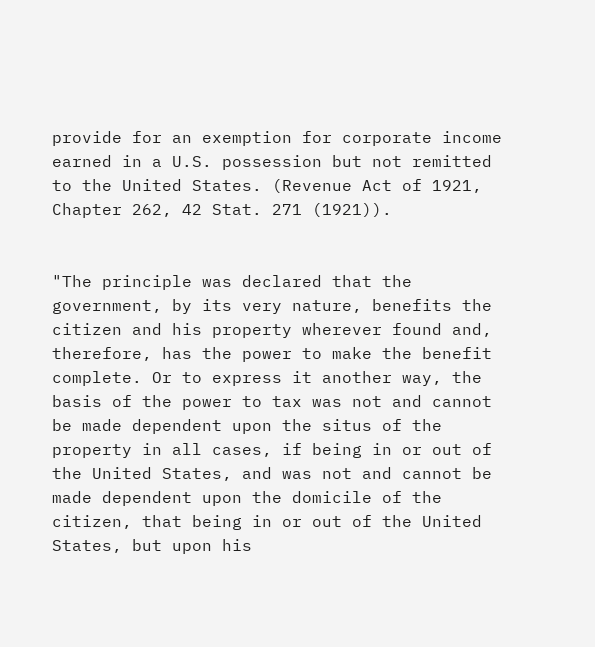provide for an exemption for corporate income earned in a U.S. possession but not remitted to the United States. (Revenue Act of 1921, Chapter 262, 42 Stat. 271 (1921)).


"The principle was declared that the government, by its very nature, benefits the citizen and his property wherever found and, therefore, has the power to make the benefit complete. Or to express it another way, the basis of the power to tax was not and cannot be made dependent upon the situs of the property in all cases, if being in or out of the United States, and was not and cannot be made dependent upon the domicile of the citizen, that being in or out of the United States, but upon his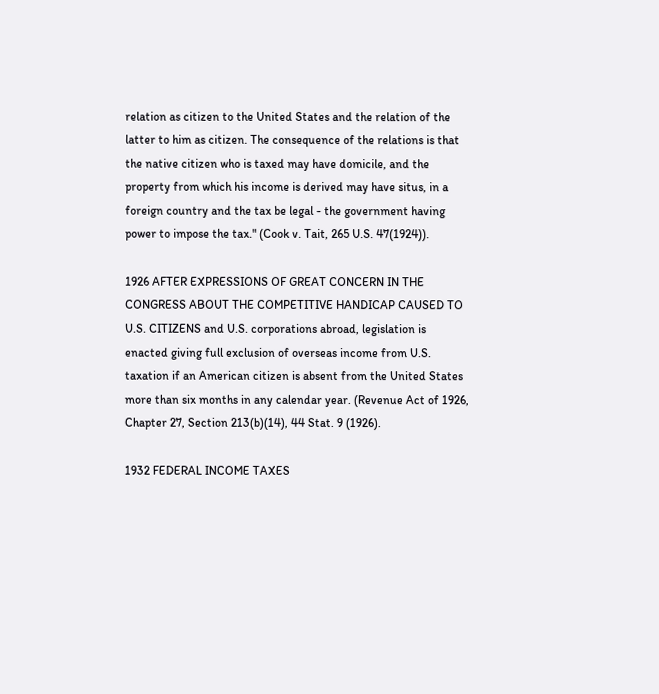relation as citizen to the United States and the relation of the latter to him as citizen. The consequence of the relations is that the native citizen who is taxed may have domicile, and the property from which his income is derived may have situs, in a foreign country and the tax be legal - the government having power to impose the tax." (Cook v. Tait, 265 U.S. 47(1924)).

1926 AFTER EXPRESSIONS OF GREAT CONCERN IN THE CONGRESS ABOUT THE COMPETITIVE HANDICAP CAUSED TO U.S. CITIZENS and U.S. corporations abroad, legislation is enacted giving full exclusion of overseas income from U.S. taxation if an American citizen is absent from the United States more than six months in any calendar year. (Revenue Act of 1926, Chapter 27, Section 213(b)(14), 44 Stat. 9 (1926).

1932 FEDERAL INCOME TAXES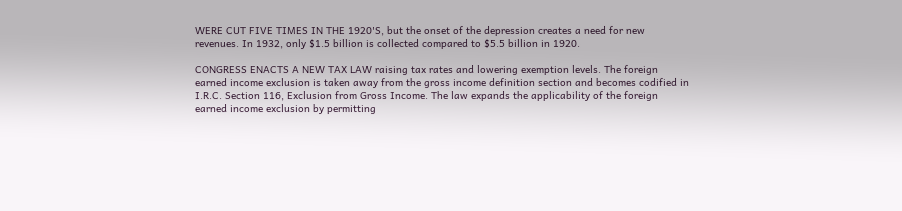WERE CUT FIVE TIMES IN THE 1920'S, but the onset of the depression creates a need for new revenues. In 1932, only $1.5 billion is collected compared to $5.5 billion in 1920.

CONGRESS ENACTS A NEW TAX LAW raising tax rates and lowering exemption levels. The foreign earned income exclusion is taken away from the gross income definition section and becomes codified in I.R.C. Section 116, Exclusion from Gross Income. The law expands the applicability of the foreign earned income exclusion by permitting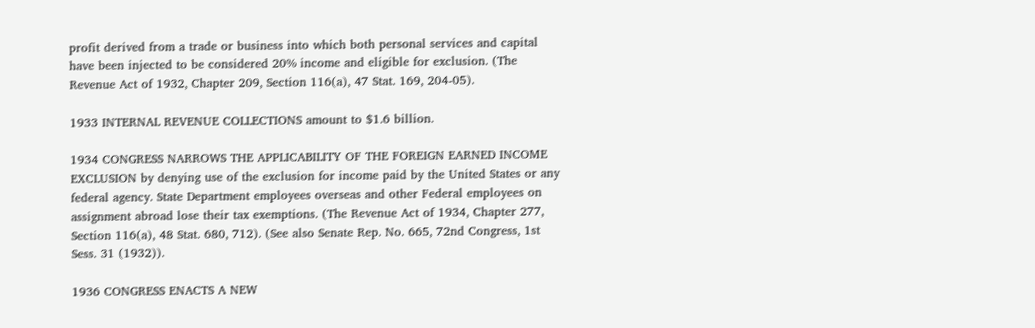profit derived from a trade or business into which both personal services and capital have been injected to be considered 20% income and eligible for exclusion. (The Revenue Act of 1932, Chapter 209, Section 116(a), 47 Stat. 169, 204-05).

1933 INTERNAL REVENUE COLLECTIONS amount to $1.6 billion.

1934 CONGRESS NARROWS THE APPLICABILITY OF THE FOREIGN EARNED INCOME EXCLUSION by denying use of the exclusion for income paid by the United States or any federal agency. State Department employees overseas and other Federal employees on assignment abroad lose their tax exemptions. (The Revenue Act of 1934, Chapter 277, Section 116(a), 48 Stat. 680, 712). (See also Senate Rep. No. 665, 72nd Congress, 1st Sess. 31 (1932)).

1936 CONGRESS ENACTS A NEW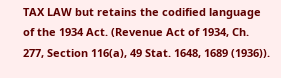TAX LAW but retains the codified language of the 1934 Act. (Revenue Act of 1934, Ch. 277, Section 116(a), 49 Stat. 1648, 1689 (1936)).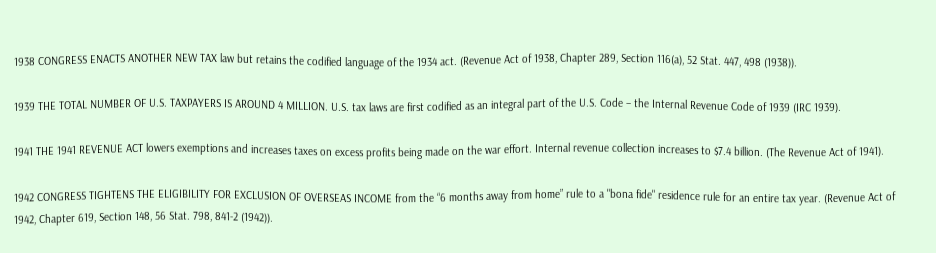1938 CONGRESS ENACTS ANOTHER NEW TAX law but retains the codified language of the 1934 act. (Revenue Act of 1938, Chapter 289, Section 116(a), 52 Stat. 447, 498 (1938)).

1939 THE TOTAL NUMBER OF U.S. TAXPAYERS IS AROUND 4 MILLION. U.S. tax laws are first codified as an integral part of the U.S. Code – the Internal Revenue Code of 1939 (IRC 1939).

1941 THE 1941 REVENUE ACT lowers exemptions and increases taxes on excess profits being made on the war effort. Internal revenue collection increases to $7.4 billion. (The Revenue Act of 1941).

1942 CONGRESS TIGHTENS THE ELIGIBILITY FOR EXCLUSION OF OVERSEAS INCOME from the “6 months away from home” rule to a "bona fide" residence rule for an entire tax year. (Revenue Act of 1942, Chapter 619, Section 148, 56 Stat. 798, 841-2 (1942)).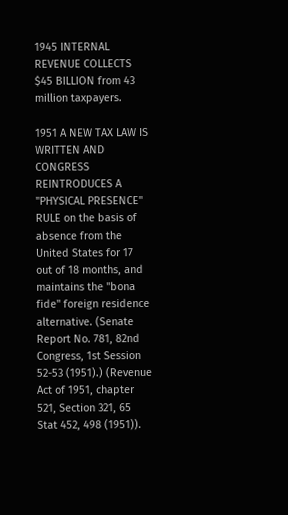1945 INTERNAL REVENUE COLLECTS $45 BILLION from 43 million taxpayers.

1951 A NEW TAX LAW IS WRITTEN AND CONGRESS REINTRODUCES A "PHYSICAL PRESENCE" RULE on the basis of absence from the United States for 17 out of 18 months, and maintains the "bona fide" foreign residence alternative. (Senate Report No. 781, 82nd Congress, 1st Session 52-53 (1951).) (Revenue Act of 1951, chapter 521, Section 321, 65 Stat 452, 498 (1951)).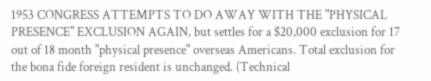1953 CONGRESS ATTEMPTS TO DO AWAY WITH THE "PHYSICAL PRESENCE" EXCLUSION AGAIN, but settles for a $20,000 exclusion for 17 out of 18 month "physical presence" overseas Americans. Total exclusion for the bona fide foreign resident is unchanged. (Technical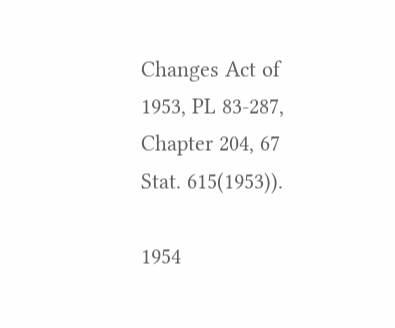Changes Act of 1953, PL 83-287, Chapter 204, 67 Stat. 615(1953)).

1954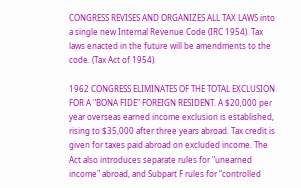CONGRESS REVISES AND ORGANIZES ALL TAX LAWS into a single new Internal Revenue Code (IRC 1954). Tax laws enacted in the future will be amendments to the code. (Tax Act of 1954).

1962 CONGRESS ELIMINATES OF THE TOTAL EXCLUSION FOR A "BONA FIDE" FOREIGN RESIDENT. A $20,000 per year overseas earned income exclusion is established, rising to $35,000 after three years abroad. Tax credit is given for taxes paid abroad on excluded income. The Act also introduces separate rules for "unearned income" abroad, and Subpart F rules for “controlled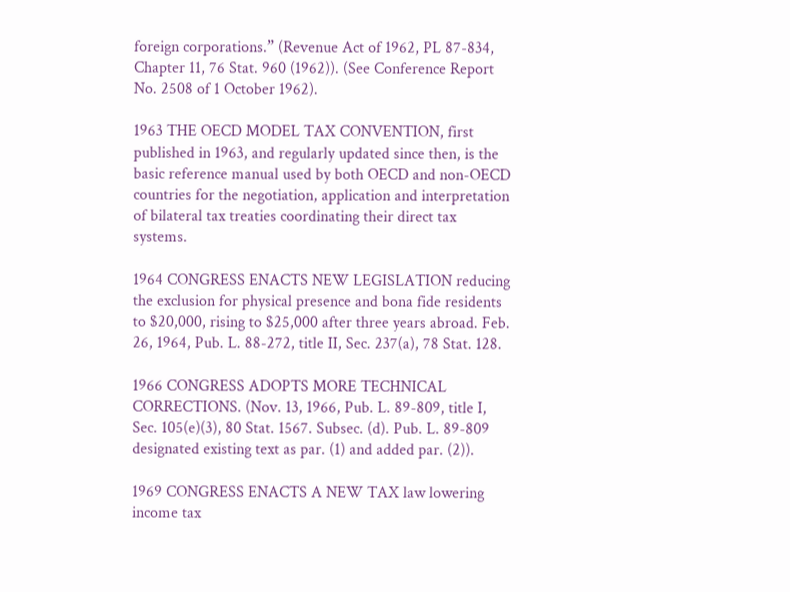foreign corporations.” (Revenue Act of 1962, PL 87-834, Chapter 11, 76 Stat. 960 (1962)). (See Conference Report No. 2508 of 1 October 1962).

1963 THE OECD MODEL TAX CONVENTION, first published in 1963, and regularly updated since then, is the basic reference manual used by both OECD and non-OECD countries for the negotiation, application and interpretation of bilateral tax treaties coordinating their direct tax systems.

1964 CONGRESS ENACTS NEW LEGISLATION reducing the exclusion for physical presence and bona fide residents to $20,000, rising to $25,000 after three years abroad. Feb. 26, 1964, Pub. L. 88-272, title II, Sec. 237(a), 78 Stat. 128.

1966 CONGRESS ADOPTS MORE TECHNICAL CORRECTIONS. (Nov. 13, 1966, Pub. L. 89-809, title I, Sec. 105(e)(3), 80 Stat. 1567. Subsec. (d). Pub. L. 89-809 designated existing text as par. (1) and added par. (2)).

1969 CONGRESS ENACTS A NEW TAX law lowering income tax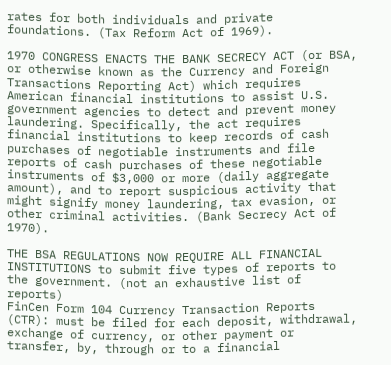rates for both individuals and private foundations. (Tax Reform Act of 1969).

1970 CONGRESS ENACTS THE BANK SECRECY ACT (or BSA, or otherwise known as the Currency and Foreign Transactions Reporting Act) which requires American financial institutions to assist U.S. government agencies to detect and prevent money laundering. Specifically, the act requires financial institutions to keep records of cash purchases of negotiable instruments and file reports of cash purchases of these negotiable instruments of $3,000 or more (daily aggregate amount), and to report suspicious activity that might signify money laundering, tax evasion, or other criminal activities. (Bank Secrecy Act of 1970).

THE BSA REGULATIONS NOW REQUIRE ALL FINANCIAL INSTITUTIONS to submit five types of reports to the government. (not an exhaustive list of reports)
FinCen Form 104 Currency Transaction Reports (CTR): must be filed for each deposit, withdrawal, exchange of currency, or other payment or transfer, by, through or to a financial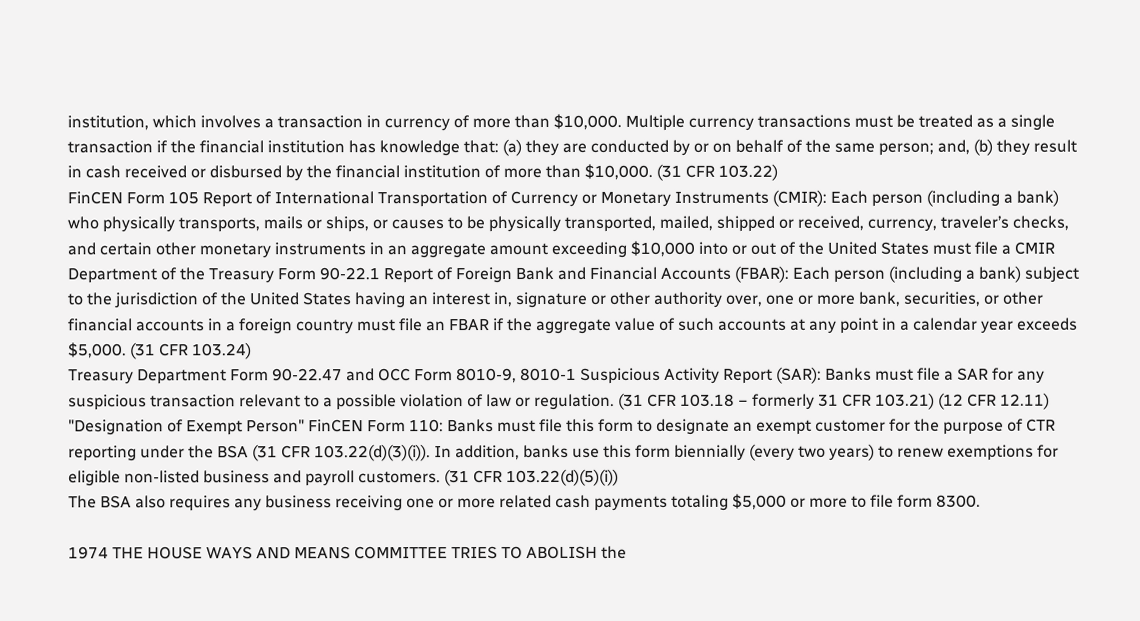institution, which involves a transaction in currency of more than $10,000. Multiple currency transactions must be treated as a single transaction if the financial institution has knowledge that: (a) they are conducted by or on behalf of the same person; and, (b) they result in cash received or disbursed by the financial institution of more than $10,000. (31 CFR 103.22)
FinCEN Form 105 Report of International Transportation of Currency or Monetary Instruments (CMIR): Each person (including a bank) who physically transports, mails or ships, or causes to be physically transported, mailed, shipped or received, currency, traveler’s checks, and certain other monetary instruments in an aggregate amount exceeding $10,000 into or out of the United States must file a CMIR
Department of the Treasury Form 90-22.1 Report of Foreign Bank and Financial Accounts (FBAR): Each person (including a bank) subject to the jurisdiction of the United States having an interest in, signature or other authority over, one or more bank, securities, or other financial accounts in a foreign country must file an FBAR if the aggregate value of such accounts at any point in a calendar year exceeds $5,000. (31 CFR 103.24)
Treasury Department Form 90-22.47 and OCC Form 8010-9, 8010-1 Suspicious Activity Report (SAR): Banks must file a SAR for any suspicious transaction relevant to a possible violation of law or regulation. (31 CFR 103.18 − formerly 31 CFR 103.21) (12 CFR 12.11)
"Designation of Exempt Person" FinCEN Form 110: Banks must file this form to designate an exempt customer for the purpose of CTR reporting under the BSA (31 CFR 103.22(d)(3)(i)). In addition, banks use this form biennially (every two years) to renew exemptions for eligible non-listed business and payroll customers. (31 CFR 103.22(d)(5)(i))
The BSA also requires any business receiving one or more related cash payments totaling $5,000 or more to file form 8300.

1974 THE HOUSE WAYS AND MEANS COMMITTEE TRIES TO ABOLISH the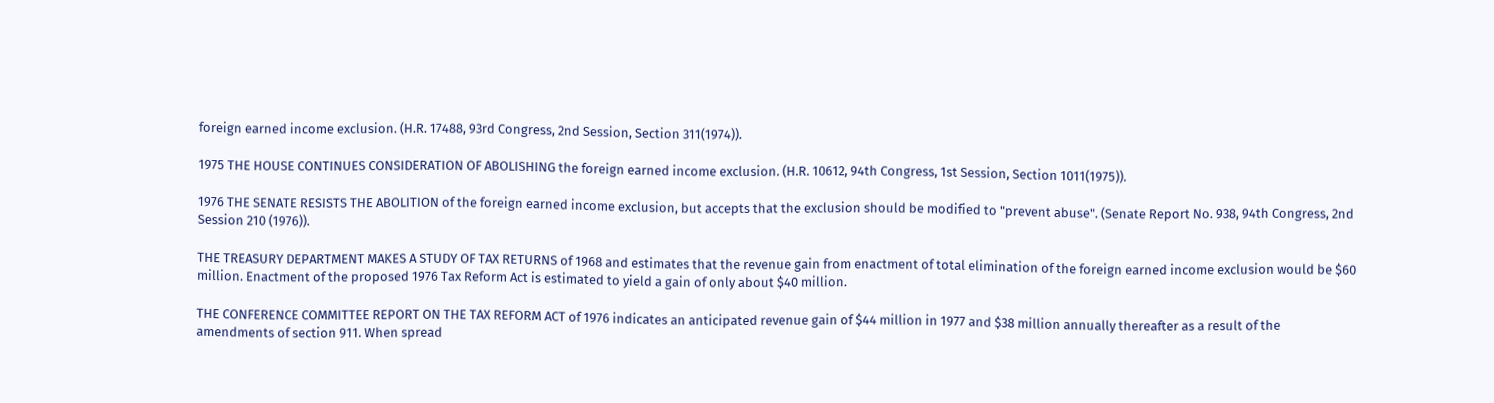foreign earned income exclusion. (H.R. 17488, 93rd Congress, 2nd Session, Section 311(1974)).

1975 THE HOUSE CONTINUES CONSIDERATION OF ABOLISHING the foreign earned income exclusion. (H.R. 10612, 94th Congress, 1st Session, Section 1011(1975)).

1976 THE SENATE RESISTS THE ABOLITION of the foreign earned income exclusion, but accepts that the exclusion should be modified to "prevent abuse". (Senate Report No. 938, 94th Congress, 2nd Session 210 (1976)).

THE TREASURY DEPARTMENT MAKES A STUDY OF TAX RETURNS of 1968 and estimates that the revenue gain from enactment of total elimination of the foreign earned income exclusion would be $60 million. Enactment of the proposed 1976 Tax Reform Act is estimated to yield a gain of only about $40 million.

THE CONFERENCE COMMITTEE REPORT ON THE TAX REFORM ACT of 1976 indicates an anticipated revenue gain of $44 million in 1977 and $38 million annually thereafter as a result of the amendments of section 911. When spread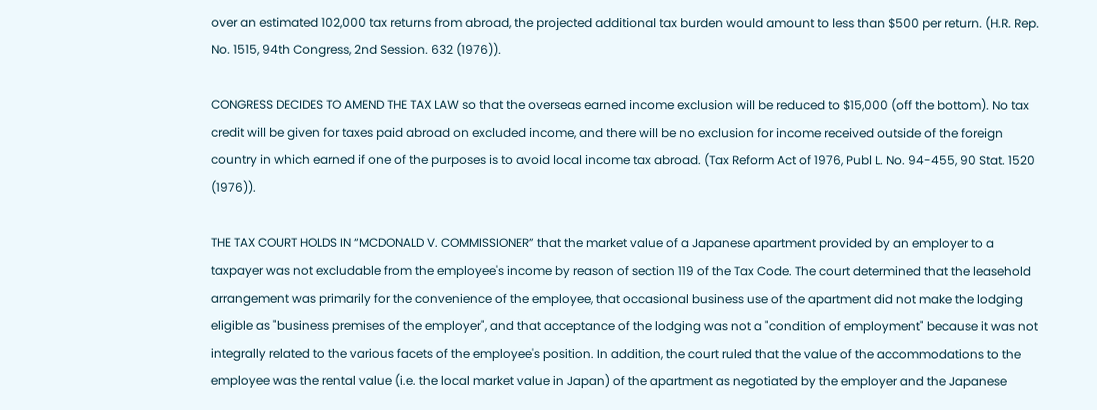over an estimated 102,000 tax returns from abroad, the projected additional tax burden would amount to less than $500 per return. (H.R. Rep. No. 1515, 94th Congress, 2nd Session. 632 (1976)).

CONGRESS DECIDES TO AMEND THE TAX LAW so that the overseas earned income exclusion will be reduced to $15,000 (off the bottom). No tax credit will be given for taxes paid abroad on excluded income, and there will be no exclusion for income received outside of the foreign country in which earned if one of the purposes is to avoid local income tax abroad. (Tax Reform Act of 1976, Publ L. No. 94-455, 90 Stat. 1520 (1976)).

THE TAX COURT HOLDS IN “MCDONALD V. COMMISSIONER” that the market value of a Japanese apartment provided by an employer to a taxpayer was not excludable from the employee's income by reason of section 119 of the Tax Code. The court determined that the leasehold arrangement was primarily for the convenience of the employee, that occasional business use of the apartment did not make the lodging eligible as "business premises of the employer", and that acceptance of the lodging was not a "condition of employment" because it was not integrally related to the various facets of the employee's position. In addition, the court ruled that the value of the accommodations to the employee was the rental value (i.e. the local market value in Japan) of the apartment as negotiated by the employer and the Japanese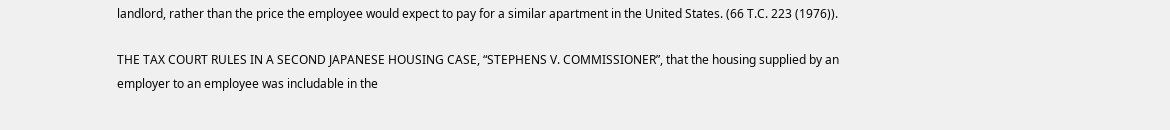landlord, rather than the price the employee would expect to pay for a similar apartment in the United States. (66 T.C. 223 (1976)).

THE TAX COURT RULES IN A SECOND JAPANESE HOUSING CASE, “STEPHENS V. COMMISSIONER”, that the housing supplied by an employer to an employee was includable in the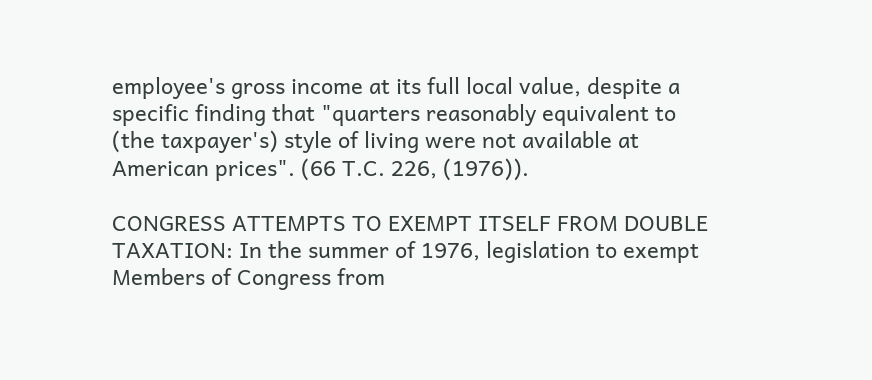employee's gross income at its full local value, despite a specific finding that "quarters reasonably equivalent to (the taxpayer's) style of living were not available at American prices". (66 T.C. 226, (1976)).

CONGRESS ATTEMPTS TO EXEMPT ITSELF FROM DOUBLE TAXATION: In the summer of 1976, legislation to exempt Members of Congress from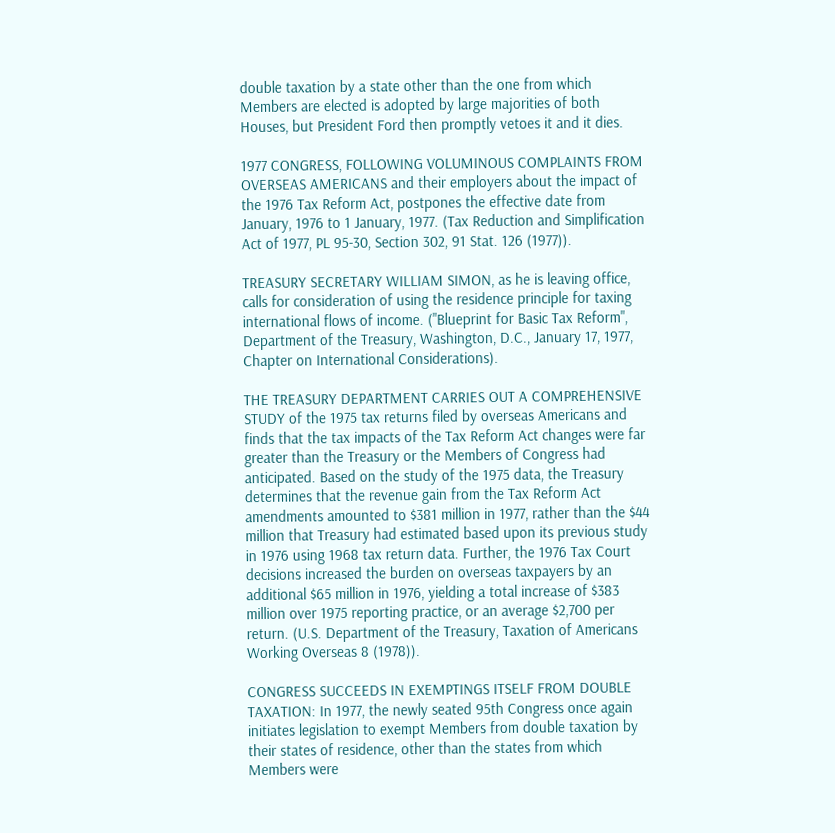double taxation by a state other than the one from which Members are elected is adopted by large majorities of both Houses, but President Ford then promptly vetoes it and it dies.

1977 CONGRESS, FOLLOWING VOLUMINOUS COMPLAINTS FROM OVERSEAS AMERICANS and their employers about the impact of the 1976 Tax Reform Act, postpones the effective date from January, 1976 to 1 January, 1977. (Tax Reduction and Simplification Act of 1977, PL 95-30, Section 302, 91 Stat. 126 (1977)).

TREASURY SECRETARY WILLIAM SIMON, as he is leaving office, calls for consideration of using the residence principle for taxing international flows of income. ("Blueprint for Basic Tax Reform", Department of the Treasury, Washington, D.C., January 17, 1977, Chapter on International Considerations).

THE TREASURY DEPARTMENT CARRIES OUT A COMPREHENSIVE STUDY of the 1975 tax returns filed by overseas Americans and finds that the tax impacts of the Tax Reform Act changes were far greater than the Treasury or the Members of Congress had anticipated. Based on the study of the 1975 data, the Treasury determines that the revenue gain from the Tax Reform Act amendments amounted to $381 million in 1977, rather than the $44 million that Treasury had estimated based upon its previous study in 1976 using 1968 tax return data. Further, the 1976 Tax Court decisions increased the burden on overseas taxpayers by an additional $65 million in 1976, yielding a total increase of $383 million over 1975 reporting practice, or an average $2,700 per return. (U.S. Department of the Treasury, Taxation of Americans Working Overseas 8 (1978)).

CONGRESS SUCCEEDS IN EXEMPTINGS ITSELF FROM DOUBLE TAXATION: In 1977, the newly seated 95th Congress once again initiates legislation to exempt Members from double taxation by their states of residence, other than the states from which Members were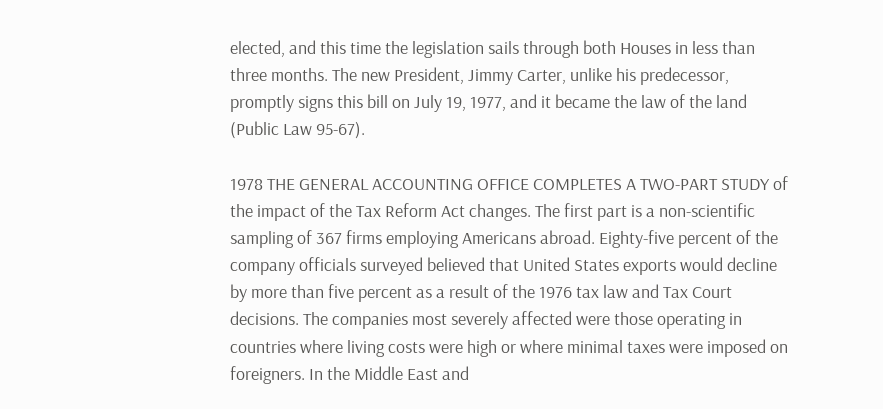elected, and this time the legislation sails through both Houses in less than three months. The new President, Jimmy Carter, unlike his predecessor, promptly signs this bill on July 19, 1977, and it became the law of the land (Public Law 95-67).

1978 THE GENERAL ACCOUNTING OFFICE COMPLETES A TWO-PART STUDY of the impact of the Tax Reform Act changes. The first part is a non-scientific sampling of 367 firms employing Americans abroad. Eighty-five percent of the company officials surveyed believed that United States exports would decline by more than five percent as a result of the 1976 tax law and Tax Court decisions. The companies most severely affected were those operating in countries where living costs were high or where minimal taxes were imposed on foreigners. In the Middle East and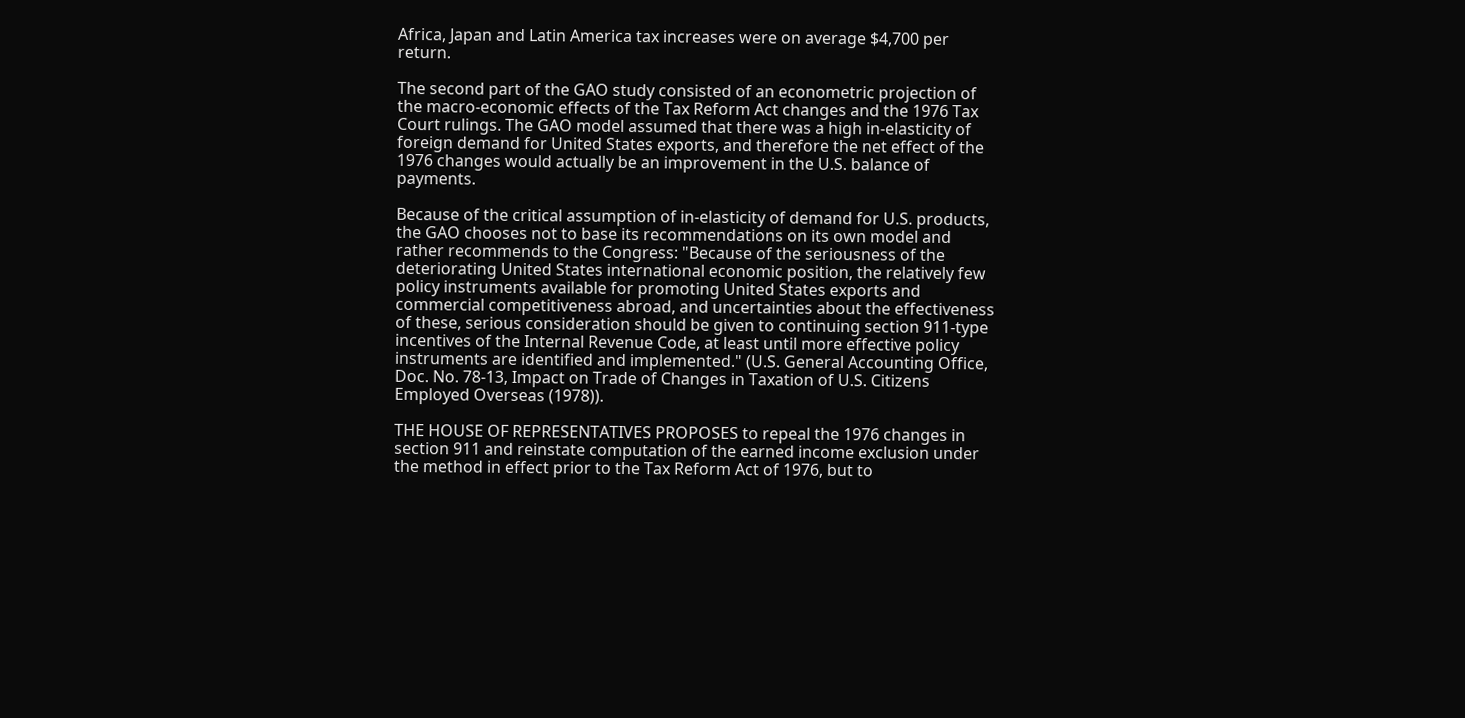Africa, Japan and Latin America tax increases were on average $4,700 per return.

The second part of the GAO study consisted of an econometric projection of the macro-economic effects of the Tax Reform Act changes and the 1976 Tax Court rulings. The GAO model assumed that there was a high in-elasticity of foreign demand for United States exports, and therefore the net effect of the 1976 changes would actually be an improvement in the U.S. balance of payments.

Because of the critical assumption of in-elasticity of demand for U.S. products, the GAO chooses not to base its recommendations on its own model and rather recommends to the Congress: "Because of the seriousness of the deteriorating United States international economic position, the relatively few policy instruments available for promoting United States exports and commercial competitiveness abroad, and uncertainties about the effectiveness of these, serious consideration should be given to continuing section 911-type incentives of the Internal Revenue Code, at least until more effective policy instruments are identified and implemented." (U.S. General Accounting Office, Doc. No. 78-13, Impact on Trade of Changes in Taxation of U.S. Citizens Employed Overseas (1978)).

THE HOUSE OF REPRESENTATIVES PROPOSES to repeal the 1976 changes in section 911 and reinstate computation of the earned income exclusion under the method in effect prior to the Tax Reform Act of 1976, but to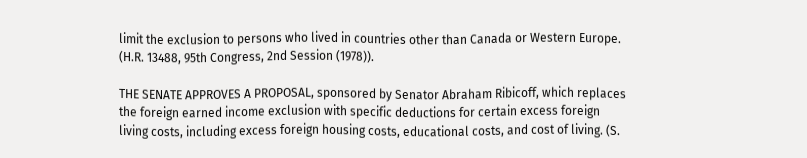limit the exclusion to persons who lived in countries other than Canada or Western Europe. (H.R. 13488, 95th Congress, 2nd Session (1978)).

THE SENATE APPROVES A PROPOSAL, sponsored by Senator Abraham Ribicoff, which replaces the foreign earned income exclusion with specific deductions for certain excess foreign living costs, including excess foreign housing costs, educational costs, and cost of living. (S.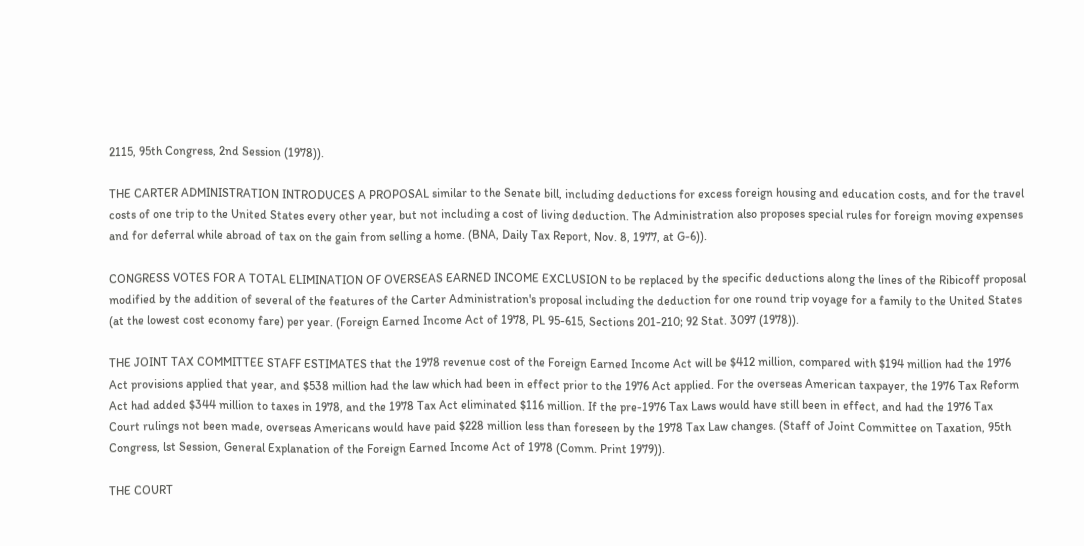2115, 95th Congress, 2nd Session (1978)).

THE CARTER ADMINISTRATION INTRODUCES A PROPOSAL similar to the Senate bill, including deductions for excess foreign housing and education costs, and for the travel costs of one trip to the United States every other year, but not including a cost of living deduction. The Administration also proposes special rules for foreign moving expenses and for deferral while abroad of tax on the gain from selling a home. (BNA, Daily Tax Report, Nov. 8, 1977, at G-6)).

CONGRESS VOTES FOR A TOTAL ELIMINATION OF OVERSEAS EARNED INCOME EXCLUSION to be replaced by the specific deductions along the lines of the Ribicoff proposal modified by the addition of several of the features of the Carter Administration's proposal including the deduction for one round trip voyage for a family to the United States (at the lowest cost economy fare) per year. (Foreign Earned Income Act of 1978, PL 95-615, Sections 201-210; 92 Stat. 3097 (1978)).

THE JOINT TAX COMMITTEE STAFF ESTIMATES that the 1978 revenue cost of the Foreign Earned Income Act will be $412 million, compared with $194 million had the 1976 Act provisions applied that year, and $538 million had the law which had been in effect prior to the 1976 Act applied. For the overseas American taxpayer, the 1976 Tax Reform Act had added $344 million to taxes in 1978, and the 1978 Tax Act eliminated $116 million. If the pre-1976 Tax Laws would have still been in effect, and had the 1976 Tax Court rulings not been made, overseas Americans would have paid $228 million less than foreseen by the 1978 Tax Law changes. (Staff of Joint Committee on Taxation, 95th Congress, lst Session, General Explanation of the Foreign Earned Income Act of 1978 (Comm. Print 1979)).

THE COURT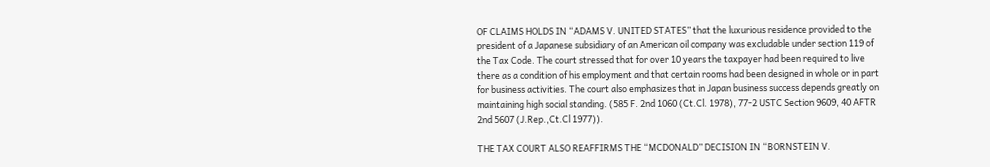OF CLAIMS HOLDS IN “ADAMS V. UNITED STATES” that the luxurious residence provided to the president of a Japanese subsidiary of an American oil company was excludable under section 119 of the Tax Code. The court stressed that for over 10 years the taxpayer had been required to live there as a condition of his employment and that certain rooms had been designed in whole or in part for business activities. The court also emphasizes that in Japan business success depends greatly on maintaining high social standing. (585 F. 2nd 1060 (Ct.Cl. 1978), 77-2 USTC Section 9609, 40 AFTR 2nd 5607 (J.Rep.,Ct.Cl 1977)).

THE TAX COURT ALSO REAFFIRMS THE “MCDONALD” DECISION IN “BORNSTEIN V.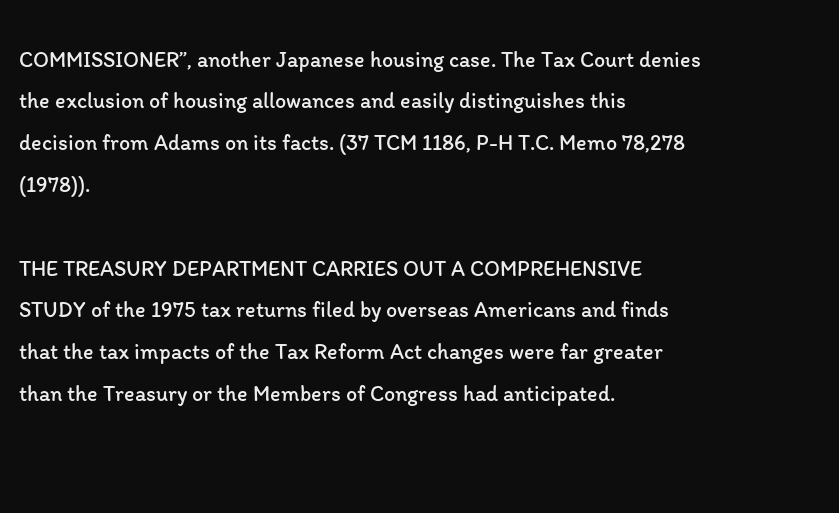COMMISSIONER”, another Japanese housing case. The Tax Court denies the exclusion of housing allowances and easily distinguishes this decision from Adams on its facts. (37 TCM 1186, P-H T.C. Memo 78,278 (1978)).

THE TREASURY DEPARTMENT CARRIES OUT A COMPREHENSIVE STUDY of the 1975 tax returns filed by overseas Americans and finds that the tax impacts of the Tax Reform Act changes were far greater than the Treasury or the Members of Congress had anticipated.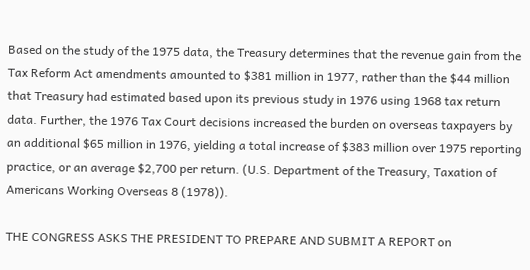Based on the study of the 1975 data, the Treasury determines that the revenue gain from the Tax Reform Act amendments amounted to $381 million in 1977, rather than the $44 million that Treasury had estimated based upon its previous study in 1976 using 1968 tax return data. Further, the 1976 Tax Court decisions increased the burden on overseas taxpayers by an additional $65 million in 1976, yielding a total increase of $383 million over 1975 reporting practice, or an average $2,700 per return. (U.S. Department of the Treasury, Taxation of Americans Working Overseas 8 (1978)).

THE CONGRESS ASKS THE PRESIDENT TO PREPARE AND SUBMIT A REPORT on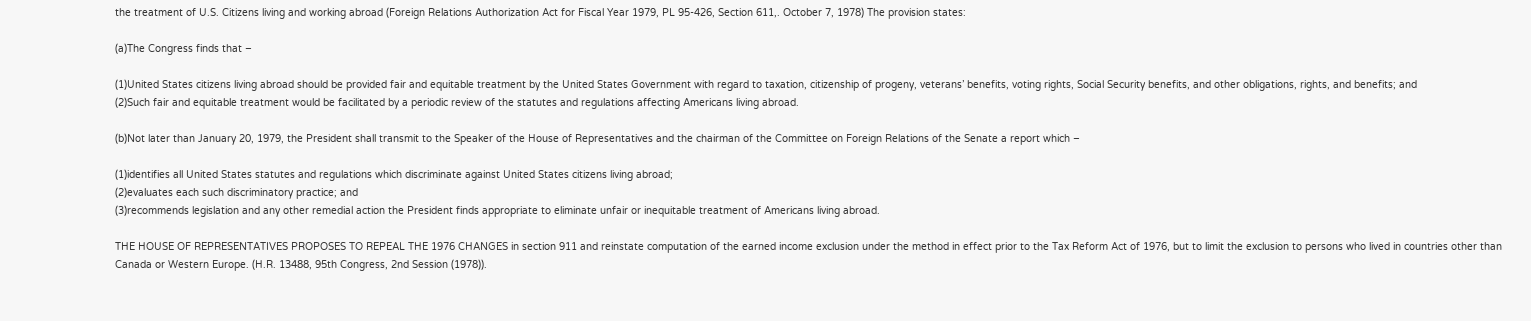the treatment of U.S. Citizens living and working abroad (Foreign Relations Authorization Act for Fiscal Year 1979, PL 95-426, Section 611,. October 7, 1978) The provision states:

(a)The Congress finds that –

(1)United States citizens living abroad should be provided fair and equitable treatment by the United States Government with regard to taxation, citizenship of progeny, veterans’ benefits, voting rights, Social Security benefits, and other obligations, rights, and benefits; and
(2)Such fair and equitable treatment would be facilitated by a periodic review of the statutes and regulations affecting Americans living abroad.

(b)Not later than January 20, 1979, the President shall transmit to the Speaker of the House of Representatives and the chairman of the Committee on Foreign Relations of the Senate a report which –

(1)identifies all United States statutes and regulations which discriminate against United States citizens living abroad;
(2)evaluates each such discriminatory practice; and
(3)recommends legislation and any other remedial action the President finds appropriate to eliminate unfair or inequitable treatment of Americans living abroad.

THE HOUSE OF REPRESENTATIVES PROPOSES TO REPEAL THE 1976 CHANGES in section 911 and reinstate computation of the earned income exclusion under the method in effect prior to the Tax Reform Act of 1976, but to limit the exclusion to persons who lived in countries other than Canada or Western Europe. (H.R. 13488, 95th Congress, 2nd Session (1978)).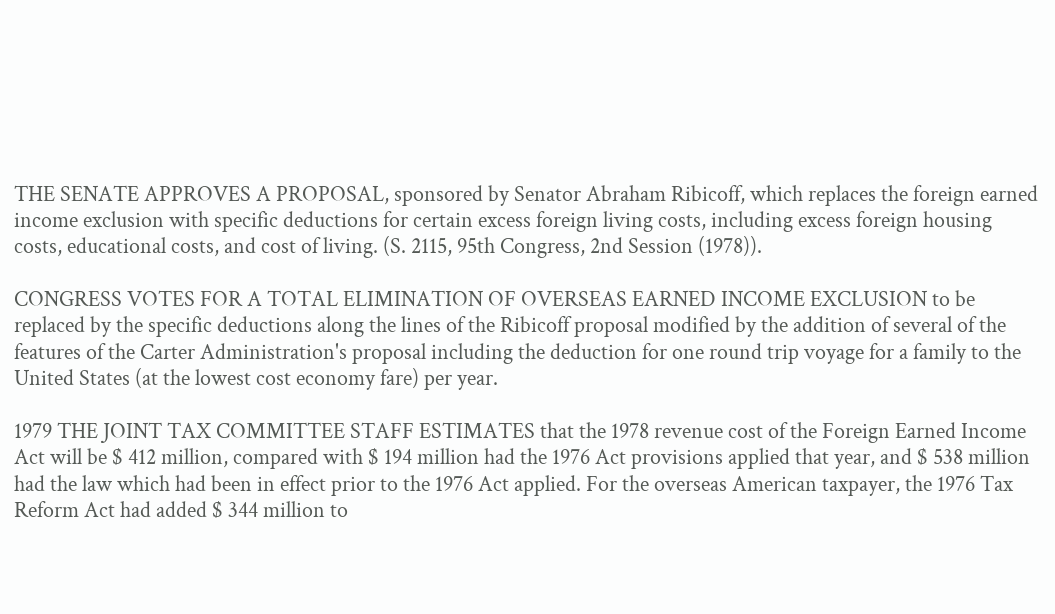THE SENATE APPROVES A PROPOSAL, sponsored by Senator Abraham Ribicoff, which replaces the foreign earned income exclusion with specific deductions for certain excess foreign living costs, including excess foreign housing costs, educational costs, and cost of living. (S. 2115, 95th Congress, 2nd Session (1978)).

CONGRESS VOTES FOR A TOTAL ELIMINATION OF OVERSEAS EARNED INCOME EXCLUSION to be replaced by the specific deductions along the lines of the Ribicoff proposal modified by the addition of several of the features of the Carter Administration's proposal including the deduction for one round trip voyage for a family to the United States (at the lowest cost economy fare) per year.

1979 THE JOINT TAX COMMITTEE STAFF ESTIMATES that the 1978 revenue cost of the Foreign Earned Income Act will be $ 412 million, compared with $ 194 million had the 1976 Act provisions applied that year, and $ 538 million had the law which had been in effect prior to the 1976 Act applied. For the overseas American taxpayer, the 1976 Tax Reform Act had added $ 344 million to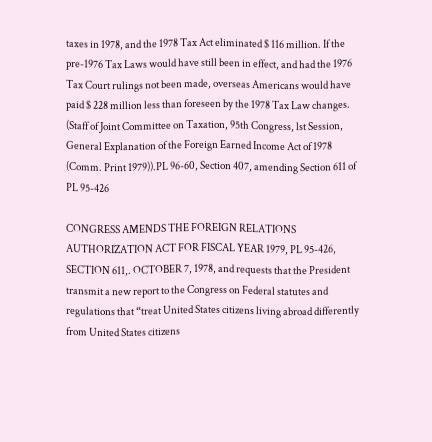taxes in 1978, and the 1978 Tax Act eliminated $ 116 million. If the pre-1976 Tax Laws would have still been in effect, and had the 1976 Tax Court rulings not been made, overseas Americans would have paid $ 228 million less than foreseen by the 1978 Tax Law changes. (Staff of Joint Committee on Taxation, 95th Congress, lst Session, General Explanation of the Foreign Earned Income Act of 1978 (Comm. Print 1979)).PL 96-60, Section 407, amending Section 611 of PL 95-426

CONGRESS AMENDS THE FOREIGN RELATIONS AUTHORIZATION ACT FOR FISCAL YEAR 1979, PL 95-426, SECTION 611,. OCTOBER 7, 1978, and requests that the President transmit a new report to the Congress on Federal statutes and regulations that “treat United States citizens living abroad differently from United States citizens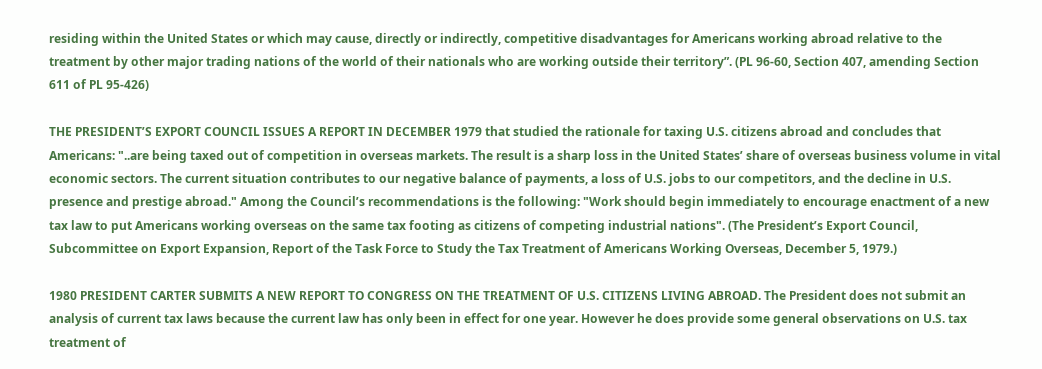residing within the United States or which may cause, directly or indirectly, competitive disadvantages for Americans working abroad relative to the treatment by other major trading nations of the world of their nationals who are working outside their territory”. (PL 96-60, Section 407, amending Section 611 of PL 95-426)

THE PRESIDENT’S EXPORT COUNCIL ISSUES A REPORT IN DECEMBER 1979 that studied the rationale for taxing U.S. citizens abroad and concludes that Americans: "..are being taxed out of competition in overseas markets. The result is a sharp loss in the United States’ share of overseas business volume in vital economic sectors. The current situation contributes to our negative balance of payments, a loss of U.S. jobs to our competitors, and the decline in U.S. presence and prestige abroad." Among the Council’s recommendations is the following: "Work should begin immediately to encourage enactment of a new tax law to put Americans working overseas on the same tax footing as citizens of competing industrial nations". (The President’s Export Council, Subcommittee on Export Expansion, Report of the Task Force to Study the Tax Treatment of Americans Working Overseas, December 5, 1979.)

1980 PRESIDENT CARTER SUBMITS A NEW REPORT TO CONGRESS ON THE TREATMENT OF U.S. CITIZENS LIVING ABROAD. The President does not submit an analysis of current tax laws because the current law has only been in effect for one year. However he does provide some general observations on U.S. tax treatment of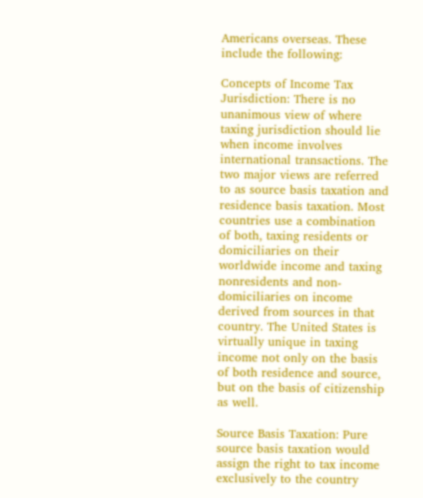Americans overseas. These include the following:

Concepts of Income Tax Jurisdiction: There is no unanimous view of where taxing jurisdiction should lie when income involves international transactions. The two major views are referred to as source basis taxation and residence basis taxation. Most countries use a combination of both, taxing residents or domiciliaries on their worldwide income and taxing nonresidents and non-domiciliaries on income derived from sources in that country. The United States is virtually unique in taxing income not only on the basis of both residence and source, but on the basis of citizenship as well.

Source Basis Taxation: Pure source basis taxation would assign the right to tax income exclusively to the country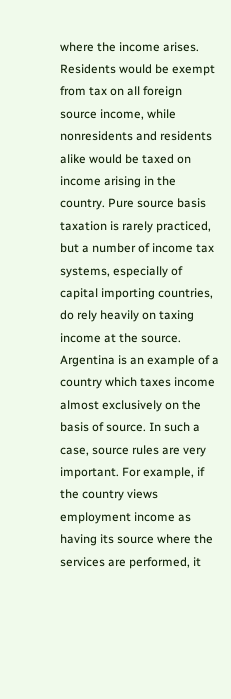where the income arises. Residents would be exempt from tax on all foreign source income, while nonresidents and residents alike would be taxed on income arising in the country. Pure source basis taxation is rarely practiced, but a number of income tax systems, especially of capital importing countries, do rely heavily on taxing income at the source. Argentina is an example of a country which taxes income almost exclusively on the basis of source. In such a case, source rules are very important. For example, if the country views employment income as having its source where the services are performed, it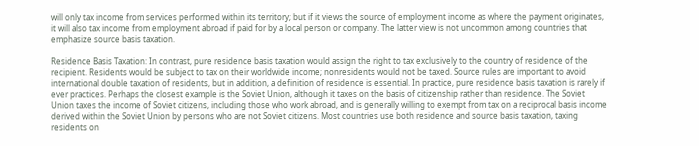will only tax income from services performed within its territory; but if it views the source of employment income as where the payment originates, it will also tax income from employment abroad if paid for by a local person or company. The latter view is not uncommon among countries that emphasize source basis taxation.

Residence Basis Taxation: In contrast, pure residence basis taxation would assign the right to tax exclusively to the country of residence of the recipient. Residents would be subject to tax on their worldwide income; nonresidents would not be taxed. Source rules are important to avoid international double taxation of residents, but in addition, a definition of residence is essential. In practice, pure residence basis taxation is rarely if ever practices. Perhaps the closest example is the Soviet Union, although it taxes on the basis of citizenship rather than residence. The Soviet Union taxes the income of Soviet citizens, including those who work abroad, and is generally willing to exempt from tax on a reciprocal basis income derived within the Soviet Union by persons who are not Soviet citizens. Most countries use both residence and source basis taxation, taxing residents on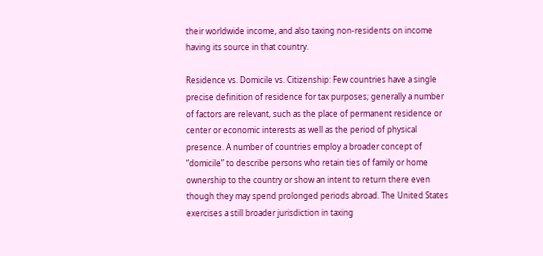their worldwide income, and also taxing non-residents on income having its source in that country.

Residence vs. Domicile vs. Citizenship: Few countries have a single precise definition of residence for tax purposes; generally a number of factors are relevant, such as the place of permanent residence or center or economic interests as well as the period of physical presence. A number of countries employ a broader concept of “domicile” to describe persons who retain ties of family or home ownership to the country or show an intent to return there even though they may spend prolonged periods abroad. The United States exercises a still broader jurisdiction in taxing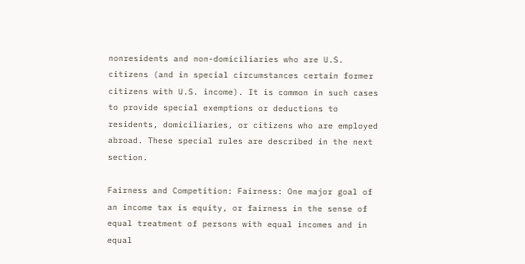nonresidents and non-domiciliaries who are U.S. citizens (and in special circumstances certain former citizens with U.S. income). It is common in such cases to provide special exemptions or deductions to residents, domiciliaries, or citizens who are employed abroad. These special rules are described in the next section.

Fairness and Competition: Fairness: One major goal of an income tax is equity, or fairness in the sense of equal treatment of persons with equal incomes and in equal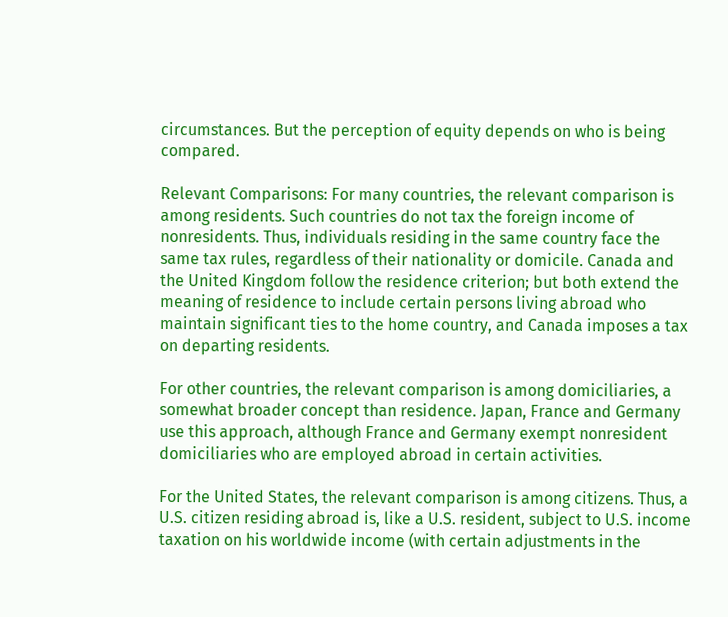circumstances. But the perception of equity depends on who is being compared.

Relevant Comparisons: For many countries, the relevant comparison is among residents. Such countries do not tax the foreign income of nonresidents. Thus, individuals residing in the same country face the same tax rules, regardless of their nationality or domicile. Canada and the United Kingdom follow the residence criterion; but both extend the meaning of residence to include certain persons living abroad who maintain significant ties to the home country, and Canada imposes a tax on departing residents.

For other countries, the relevant comparison is among domiciliaries, a somewhat broader concept than residence. Japan, France and Germany use this approach, although France and Germany exempt nonresident domiciliaries who are employed abroad in certain activities.

For the United States, the relevant comparison is among citizens. Thus, a U.S. citizen residing abroad is, like a U.S. resident, subject to U.S. income taxation on his worldwide income (with certain adjustments in the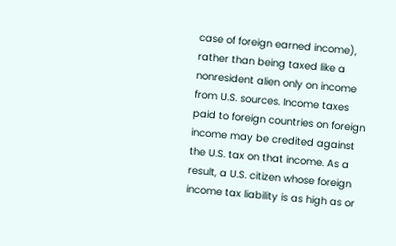case of foreign earned income), rather than being taxed like a nonresident alien only on income from U.S. sources. Income taxes paid to foreign countries on foreign income may be credited against the U.S. tax on that income. As a result, a U.S. citizen whose foreign income tax liability is as high as or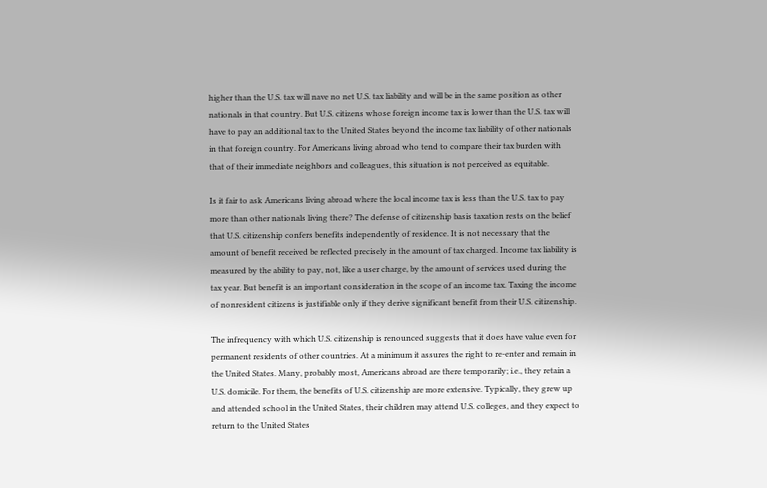higher than the U.S. tax will nave no net U.S. tax liability and will be in the same position as other nationals in that country. But U.S. citizens whose foreign income tax is lower than the U.S. tax will have to pay an additional tax to the United States beyond the income tax liability of other nationals in that foreign country. For Americans living abroad who tend to compare their tax burden with that of their immediate neighbors and colleagues, this situation is not perceived as equitable.

Is it fair to ask Americans living abroad where the local income tax is less than the U.S. tax to pay more than other nationals living there? The defense of citizenship basis taxation rests on the belief that U.S. citizenship confers benefits independently of residence. It is not necessary that the amount of benefit received be reflected precisely in the amount of tax charged. Income tax liability is measured by the ability to pay, not, like a user charge, by the amount of services used during the tax year. But benefit is an important consideration in the scope of an income tax. Taxing the income of nonresident citizens is justifiable only if they derive significant benefit from their U.S. citizenship.

The infrequency with which U.S. citizenship is renounced suggests that it does have value even for permanent residents of other countries. At a minimum it assures the right to re-enter and remain in the United States. Many, probably most, Americans abroad are there temporarily; i.e., they retain a U.S. domicile. For them, the benefits of U.S. citizenship are more extensive. Typically, they grew up and attended school in the United States, their children may attend U.S. colleges, and they expect to return to the United States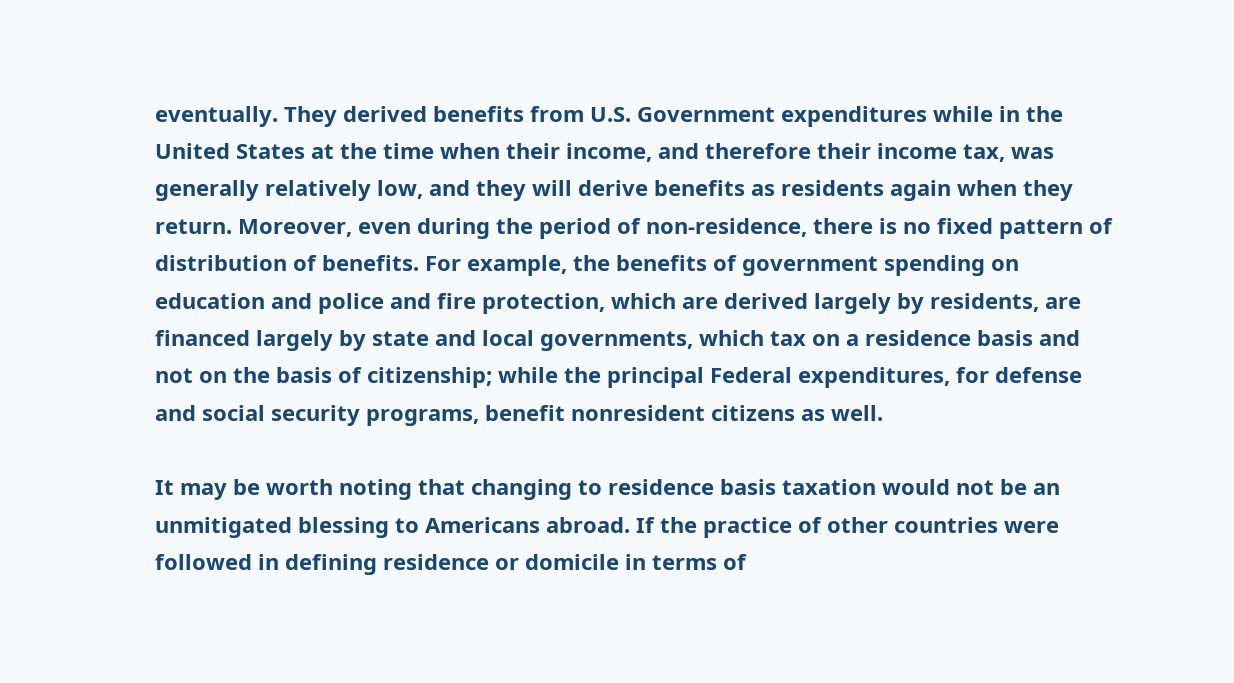eventually. They derived benefits from U.S. Government expenditures while in the United States at the time when their income, and therefore their income tax, was generally relatively low, and they will derive benefits as residents again when they return. Moreover, even during the period of non-residence, there is no fixed pattern of distribution of benefits. For example, the benefits of government spending on education and police and fire protection, which are derived largely by residents, are financed largely by state and local governments, which tax on a residence basis and not on the basis of citizenship; while the principal Federal expenditures, for defense and social security programs, benefit nonresident citizens as well.

It may be worth noting that changing to residence basis taxation would not be an unmitigated blessing to Americans abroad. If the practice of other countries were followed in defining residence or domicile in terms of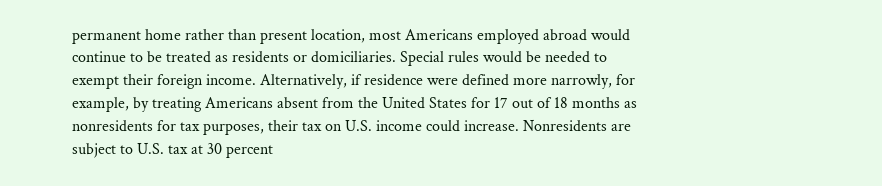permanent home rather than present location, most Americans employed abroad would continue to be treated as residents or domiciliaries. Special rules would be needed to exempt their foreign income. Alternatively, if residence were defined more narrowly, for example, by treating Americans absent from the United States for 17 out of 18 months as nonresidents for tax purposes, their tax on U.S. income could increase. Nonresidents are subject to U.S. tax at 30 percent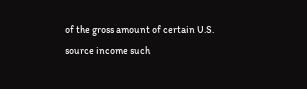of the gross amount of certain U.S. source income such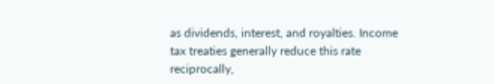as dividends, interest, and royalties. Income tax treaties generally reduce this rate reciprocally,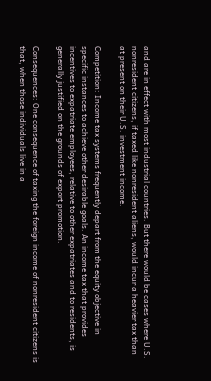and are in effect with most industrial countries. But there would be cases where U.S. nonresident citizens, if taxed like nonresident aliens, would incur a heavier tax than at present on their U.S. investment income.

Competition: Income tax systems frequently depart from the equity objective in specific instances to achieve other desirable goals. An income tax that provides incentives to expatriate employees, relative to other expatriates and to residents, is generally justified on the grounds of export promotion.

Consequences: One consequence of taxing the foreign income of nonresident citizens is that, when those individuals live in a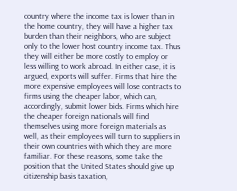country where the income tax is lower than in the home country, they will have a higher tax burden than their neighbors, who are subject only to the lower host country income tax. Thus they will either be more costly to employ or less willing to work abroad. In either case, it is argued, exports will suffer. Firms that hire the more expensive employees will lose contracts to firms using the cheaper labor, which can, accordingly, submit lower bids. Firms which hire the cheaper foreign nationals will find themselves using more foreign materials as well, as their employees will turn to suppliers in their own countries with which they are more familiar. For these reasons, some take the position that the United States should give up citizenship basis taxation,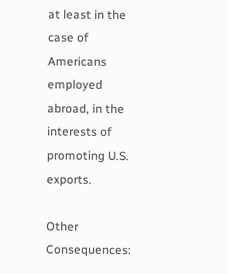at least in the case of Americans employed abroad, in the interests of promoting U.S. exports.

Other Consequences: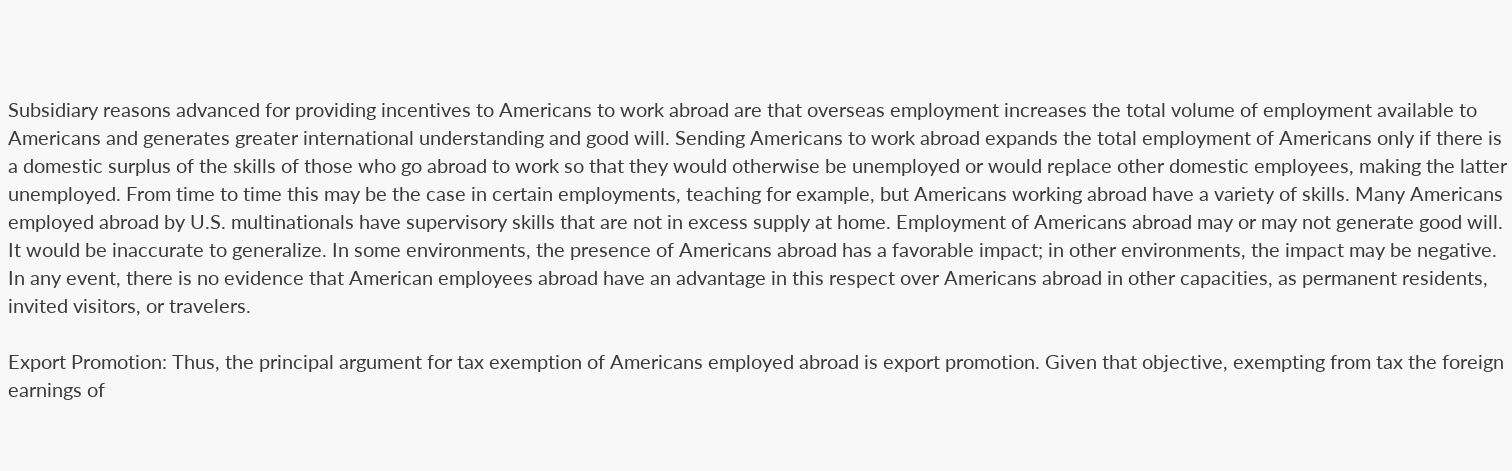Subsidiary reasons advanced for providing incentives to Americans to work abroad are that overseas employment increases the total volume of employment available to Americans and generates greater international understanding and good will. Sending Americans to work abroad expands the total employment of Americans only if there is a domestic surplus of the skills of those who go abroad to work so that they would otherwise be unemployed or would replace other domestic employees, making the latter unemployed. From time to time this may be the case in certain employments, teaching for example, but Americans working abroad have a variety of skills. Many Americans employed abroad by U.S. multinationals have supervisory skills that are not in excess supply at home. Employment of Americans abroad may or may not generate good will. It would be inaccurate to generalize. In some environments, the presence of Americans abroad has a favorable impact; in other environments, the impact may be negative. In any event, there is no evidence that American employees abroad have an advantage in this respect over Americans abroad in other capacities, as permanent residents, invited visitors, or travelers.

Export Promotion: Thus, the principal argument for tax exemption of Americans employed abroad is export promotion. Given that objective, exempting from tax the foreign earnings of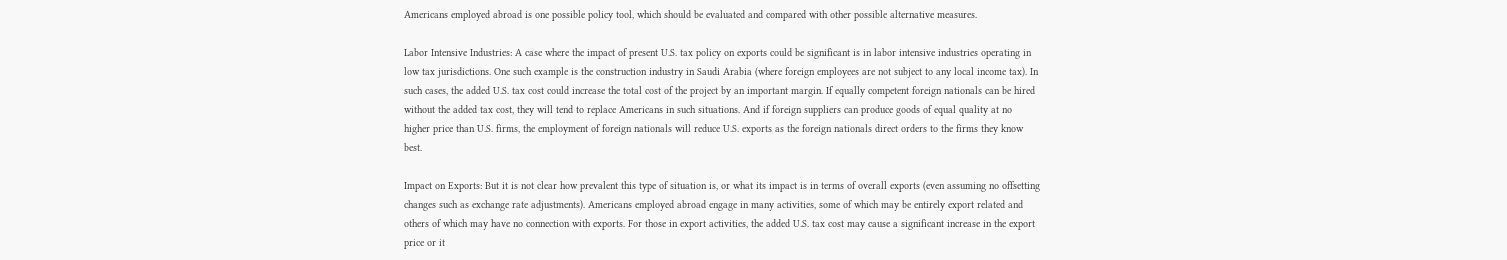Americans employed abroad is one possible policy tool, which should be evaluated and compared with other possible alternative measures.

Labor Intensive Industries: A case where the impact of present U.S. tax policy on exports could be significant is in labor intensive industries operating in low tax jurisdictions. One such example is the construction industry in Saudi Arabia (where foreign employees are not subject to any local income tax). In such cases, the added U.S. tax cost could increase the total cost of the project by an important margin. If equally competent foreign nationals can be hired without the added tax cost, they will tend to replace Americans in such situations. And if foreign suppliers can produce goods of equal quality at no higher price than U.S. firms, the employment of foreign nationals will reduce U.S. exports as the foreign nationals direct orders to the firms they know best.

Impact on Exports: But it is not clear how prevalent this type of situation is, or what its impact is in terms of overall exports (even assuming no offsetting changes such as exchange rate adjustments). Americans employed abroad engage in many activities, some of which may be entirely export related and others of which may have no connection with exports. For those in export activities, the added U.S. tax cost may cause a significant increase in the export price or it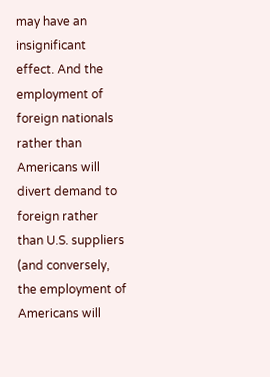may have an insignificant effect. And the employment of foreign nationals rather than Americans will divert demand to foreign rather than U.S. suppliers (and conversely, the employment of Americans will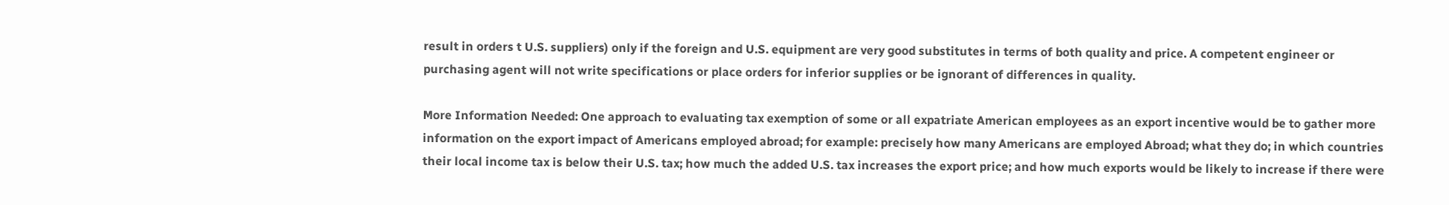result in orders t U.S. suppliers) only if the foreign and U.S. equipment are very good substitutes in terms of both quality and price. A competent engineer or purchasing agent will not write specifications or place orders for inferior supplies or be ignorant of differences in quality.

More Information Needed: One approach to evaluating tax exemption of some or all expatriate American employees as an export incentive would be to gather more information on the export impact of Americans employed abroad; for example: precisely how many Americans are employed Abroad; what they do; in which countries their local income tax is below their U.S. tax; how much the added U.S. tax increases the export price; and how much exports would be likely to increase if there were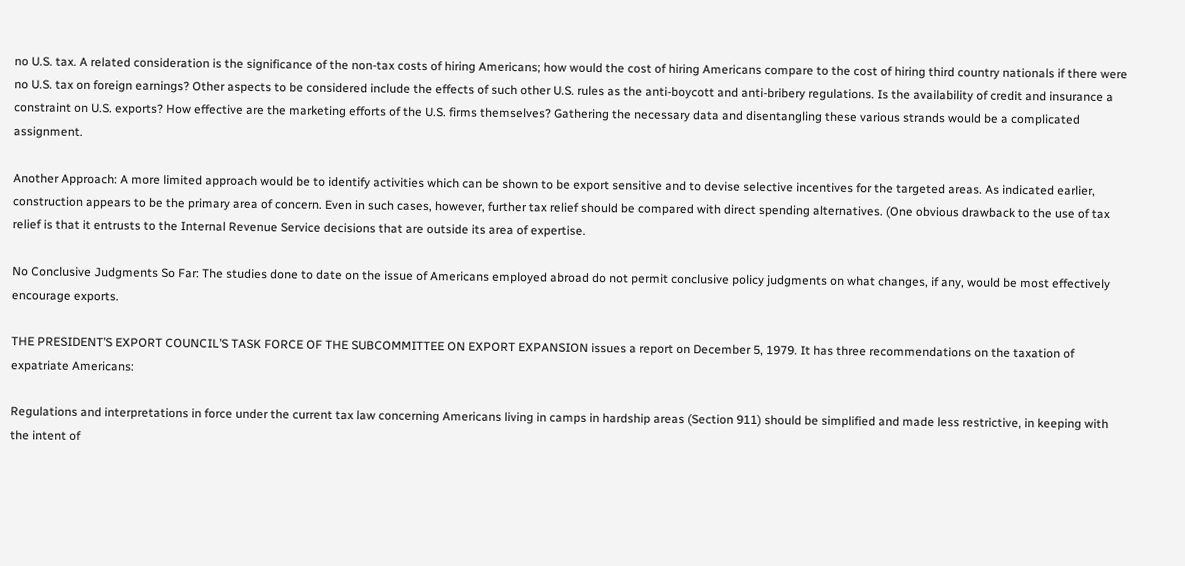no U.S. tax. A related consideration is the significance of the non-tax costs of hiring Americans; how would the cost of hiring Americans compare to the cost of hiring third country nationals if there were no U.S. tax on foreign earnings? Other aspects to be considered include the effects of such other U.S. rules as the anti-boycott and anti-bribery regulations. Is the availability of credit and insurance a constraint on U.S. exports? How effective are the marketing efforts of the U.S. firms themselves? Gathering the necessary data and disentangling these various strands would be a complicated assignment.

Another Approach: A more limited approach would be to identify activities which can be shown to be export sensitive and to devise selective incentives for the targeted areas. As indicated earlier, construction appears to be the primary area of concern. Even in such cases, however, further tax relief should be compared with direct spending alternatives. (One obvious drawback to the use of tax relief is that it entrusts to the Internal Revenue Service decisions that are outside its area of expertise.

No Conclusive Judgments So Far: The studies done to date on the issue of Americans employed abroad do not permit conclusive policy judgments on what changes, if any, would be most effectively encourage exports.

THE PRESIDENT’S EXPORT COUNCIL’S TASK FORCE OF THE SUBCOMMITTEE ON EXPORT EXPANSION issues a report on December 5, 1979. It has three recommendations on the taxation of expatriate Americans:

Regulations and interpretations in force under the current tax law concerning Americans living in camps in hardship areas (Section 911) should be simplified and made less restrictive, in keeping with the intent of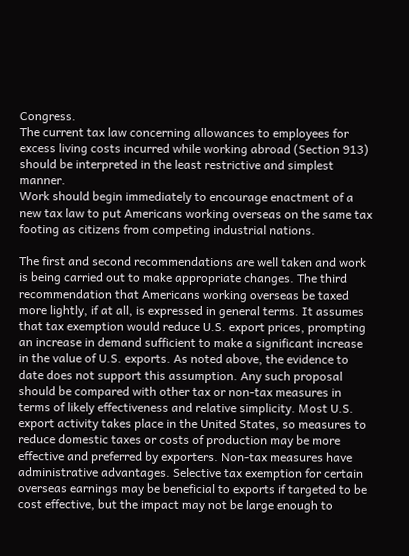Congress.
The current tax law concerning allowances to employees for excess living costs incurred while working abroad (Section 913) should be interpreted in the least restrictive and simplest manner.
Work should begin immediately to encourage enactment of a new tax law to put Americans working overseas on the same tax footing as citizens from competing industrial nations.

The first and second recommendations are well taken and work is being carried out to make appropriate changes. The third recommendation that Americans working overseas be taxed more lightly, if at all, is expressed in general terms. It assumes that tax exemption would reduce U.S. export prices, prompting an increase in demand sufficient to make a significant increase in the value of U.S. exports. As noted above, the evidence to date does not support this assumption. Any such proposal should be compared with other tax or non-tax measures in terms of likely effectiveness and relative simplicity. Most U.S. export activity takes place in the United States, so measures to reduce domestic taxes or costs of production may be more effective and preferred by exporters. Non-tax measures have administrative advantages. Selective tax exemption for certain overseas earnings may be beneficial to exports if targeted to be cost effective, but the impact may not be large enough to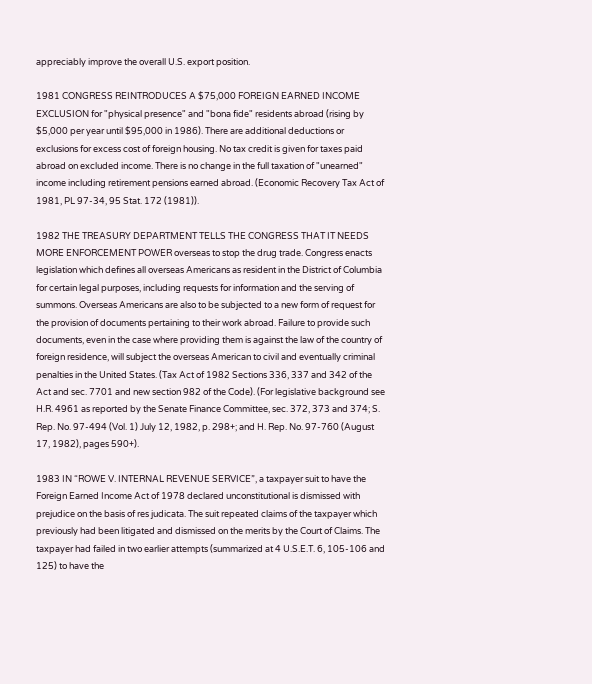appreciably improve the overall U.S. export position.

1981 CONGRESS REINTRODUCES A $75,000 FOREIGN EARNED INCOME EXCLUSION for "physical presence" and "bona fide" residents abroad (rising by $5,000 per year until $95,000 in 1986). There are additional deductions or exclusions for excess cost of foreign housing. No tax credit is given for taxes paid abroad on excluded income. There is no change in the full taxation of "unearned" income including retirement pensions earned abroad. (Economic Recovery Tax Act of 1981, PL 97-34, 95 Stat. 172 (1981)).

1982 THE TREASURY DEPARTMENT TELLS THE CONGRESS THAT IT NEEDS MORE ENFORCEMENT POWER overseas to stop the drug trade. Congress enacts legislation which defines all overseas Americans as resident in the District of Columbia for certain legal purposes, including requests for information and the serving of summons. Overseas Americans are also to be subjected to a new form of request for the provision of documents pertaining to their work abroad. Failure to provide such documents, even in the case where providing them is against the law of the country of foreign residence, will subject the overseas American to civil and eventually criminal penalties in the United States. (Tax Act of 1982 Sections 336, 337 and 342 of the Act and sec. 7701 and new section 982 of the Code). (For legislative background see H.R. 4961 as reported by the Senate Finance Committee, sec. 372, 373 and 374; S. Rep. No. 97-494 (Vol. 1) July 12, 1982, p. 298+; and H. Rep. No. 97-760 (August 17, 1982), pages 590+).

1983 IN “ROWE V. INTERNAL REVENUE SERVICE”, a taxpayer suit to have the Foreign Earned Income Act of 1978 declared unconstitutional is dismissed with prejudice on the basis of res judicata. The suit repeated claims of the taxpayer which previously had been litigated and dismissed on the merits by the Court of Claims. The taxpayer had failed in two earlier attempts (summarized at 4 U.S.E.T. 6, 105-106 and 125) to have the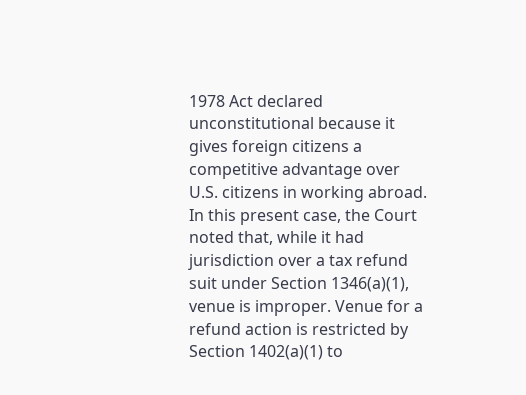1978 Act declared unconstitutional because it gives foreign citizens a competitive advantage over U.S. citizens in working abroad. In this present case, the Court noted that, while it had jurisdiction over a tax refund suit under Section 1346(a)(1), venue is improper. Venue for a refund action is restricted by Section 1402(a)(1) to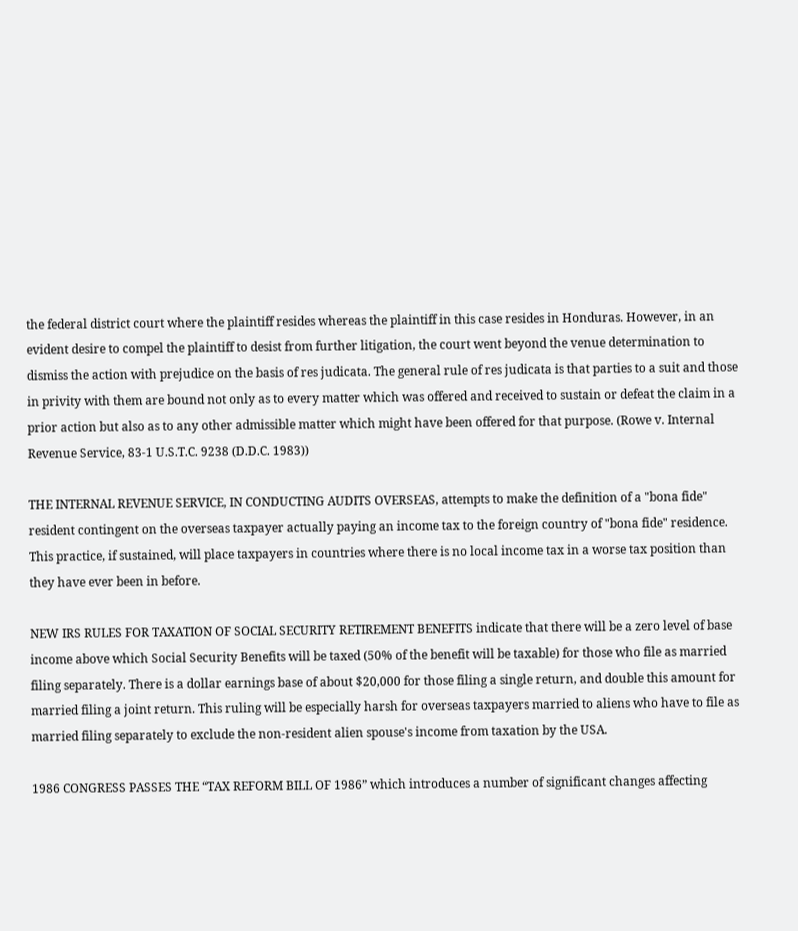the federal district court where the plaintiff resides whereas the plaintiff in this case resides in Honduras. However, in an evident desire to compel the plaintiff to desist from further litigation, the court went beyond the venue determination to dismiss the action with prejudice on the basis of res judicata. The general rule of res judicata is that parties to a suit and those in privity with them are bound not only as to every matter which was offered and received to sustain or defeat the claim in a prior action but also as to any other admissible matter which might have been offered for that purpose. (Rowe v. Internal Revenue Service, 83-1 U.S.T.C. 9238 (D.D.C. 1983))

THE INTERNAL REVENUE SERVICE, IN CONDUCTING AUDITS OVERSEAS, attempts to make the definition of a "bona fide" resident contingent on the overseas taxpayer actually paying an income tax to the foreign country of "bona fide" residence. This practice, if sustained, will place taxpayers in countries where there is no local income tax in a worse tax position than they have ever been in before.

NEW IRS RULES FOR TAXATION OF SOCIAL SECURITY RETIREMENT BENEFITS indicate that there will be a zero level of base income above which Social Security Benefits will be taxed (50% of the benefit will be taxable) for those who file as married filing separately. There is a dollar earnings base of about $20,000 for those filing a single return, and double this amount for married filing a joint return. This ruling will be especially harsh for overseas taxpayers married to aliens who have to file as married filing separately to exclude the non-resident alien spouse's income from taxation by the USA.

1986 CONGRESS PASSES THE “TAX REFORM BILL OF 1986” which introduces a number of significant changes affecting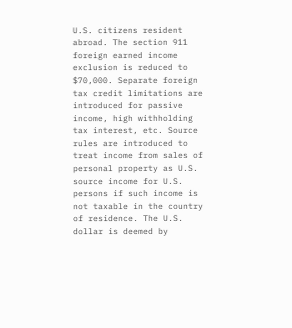U.S. citizens resident abroad. The section 911 foreign earned income exclusion is reduced to $70,000. Separate foreign tax credit limitations are introduced for passive income, high withholding tax interest, etc. Source rules are introduced to treat income from sales of personal property as U.S. source income for U.S. persons if such income is not taxable in the country of residence. The U.S. dollar is deemed by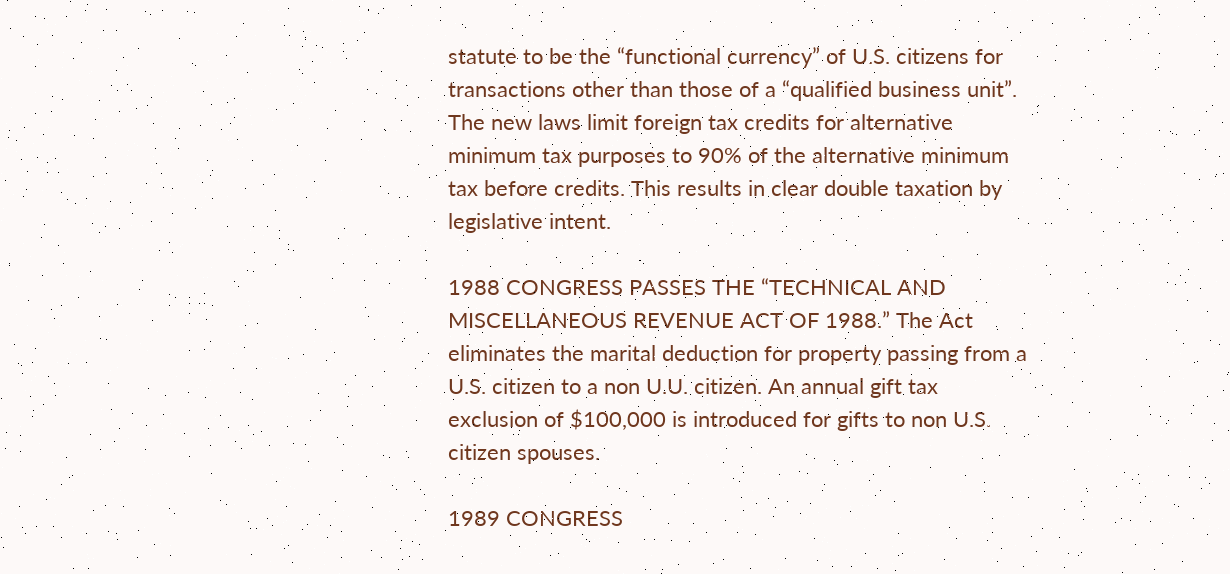statute to be the “functional currency” of U.S. citizens for transactions other than those of a “qualified business unit”. The new laws limit foreign tax credits for alternative minimum tax purposes to 90% of the alternative minimum tax before credits. This results in clear double taxation by legislative intent.

1988 CONGRESS PASSES THE “TECHNICAL AND MISCELLANEOUS REVENUE ACT OF 1988.” The Act eliminates the marital deduction for property passing from a U.S. citizen to a non U.U. citizen. An annual gift tax exclusion of $100,000 is introduced for gifts to non U.S. citizen spouses.

1989 CONGRESS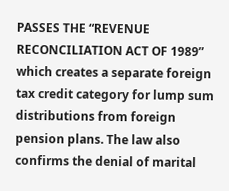PASSES THE “REVENUE RECONCILIATION ACT OF 1989” which creates a separate foreign tax credit category for lump sum distributions from foreign pension plans. The law also confirms the denial of marital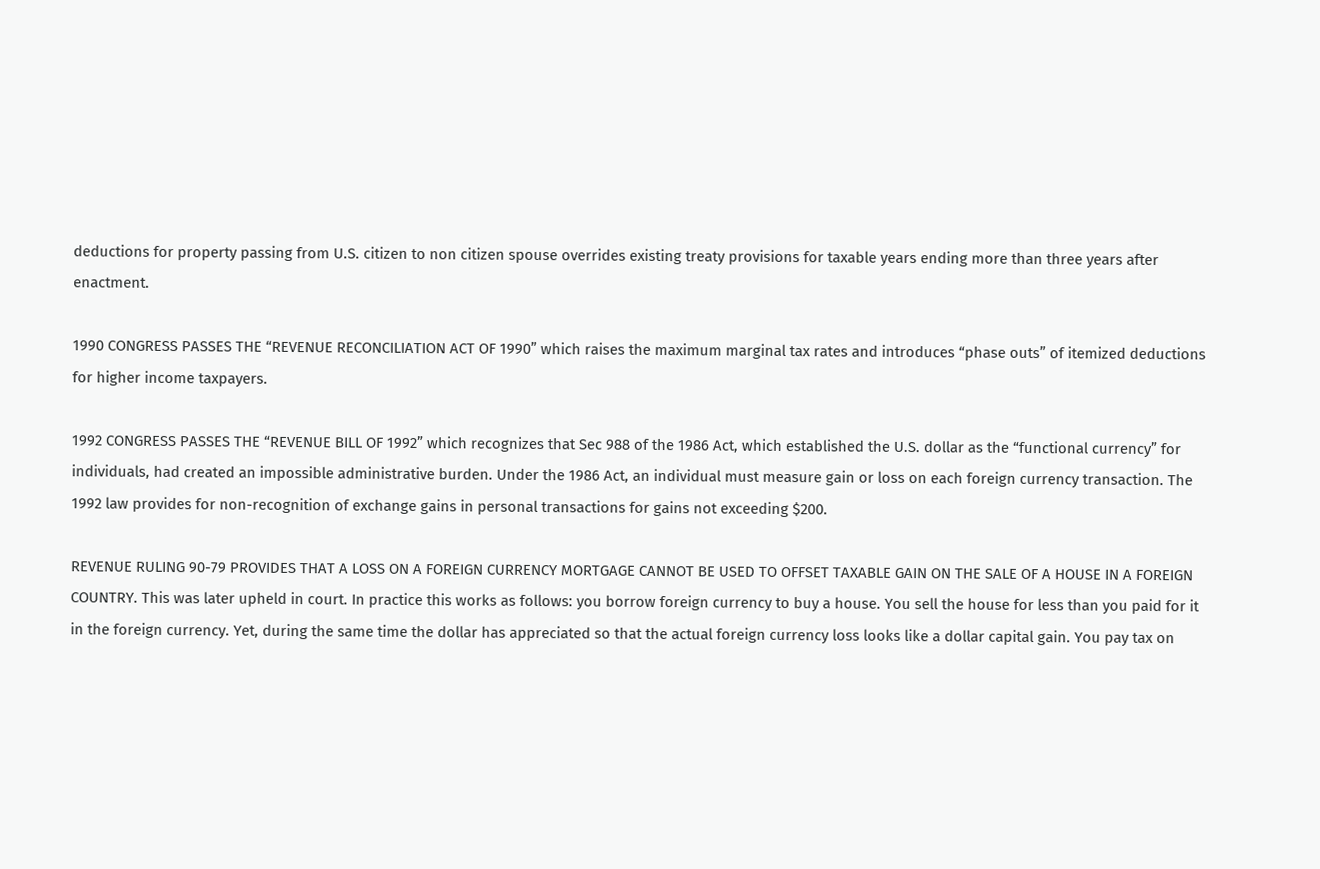deductions for property passing from U.S. citizen to non citizen spouse overrides existing treaty provisions for taxable years ending more than three years after enactment.

1990 CONGRESS PASSES THE “REVENUE RECONCILIATION ACT OF 1990” which raises the maximum marginal tax rates and introduces “phase outs” of itemized deductions for higher income taxpayers.

1992 CONGRESS PASSES THE “REVENUE BILL OF 1992” which recognizes that Sec 988 of the 1986 Act, which established the U.S. dollar as the “functional currency” for individuals, had created an impossible administrative burden. Under the 1986 Act, an individual must measure gain or loss on each foreign currency transaction. The 1992 law provides for non-recognition of exchange gains in personal transactions for gains not exceeding $200.

REVENUE RULING 90-79 PROVIDES THAT A LOSS ON A FOREIGN CURRENCY MORTGAGE CANNOT BE USED TO OFFSET TAXABLE GAIN ON THE SALE OF A HOUSE IN A FOREIGN COUNTRY. This was later upheld in court. In practice this works as follows: you borrow foreign currency to buy a house. You sell the house for less than you paid for it in the foreign currency. Yet, during the same time the dollar has appreciated so that the actual foreign currency loss looks like a dollar capital gain. You pay tax on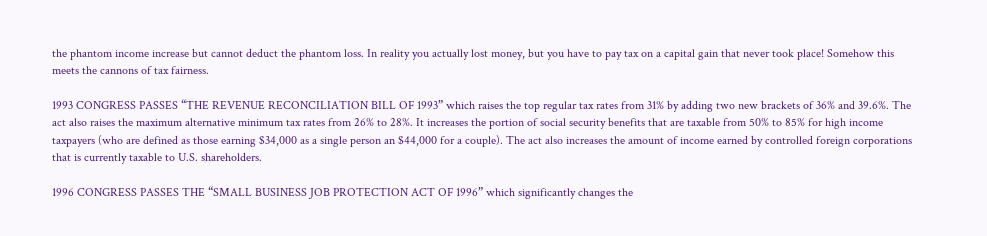the phantom income increase but cannot deduct the phantom loss. In reality you actually lost money, but you have to pay tax on a capital gain that never took place! Somehow this meets the cannons of tax fairness.

1993 CONGRESS PASSES “THE REVENUE RECONCILIATION BILL OF 1993” which raises the top regular tax rates from 31% by adding two new brackets of 36% and 39.6%. The act also raises the maximum alternative minimum tax rates from 26% to 28%. It increases the portion of social security benefits that are taxable from 50% to 85% for high income taxpayers (who are defined as those earning $34,000 as a single person an $44,000 for a couple). The act also increases the amount of income earned by controlled foreign corporations that is currently taxable to U.S. shareholders.

1996 CONGRESS PASSES THE “SMALL BUSINESS JOB PROTECTION ACT OF 1996” which significantly changes the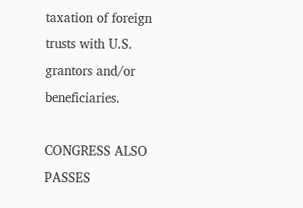taxation of foreign trusts with U.S. grantors and/or beneficiaries.

CONGRESS ALSO PASSES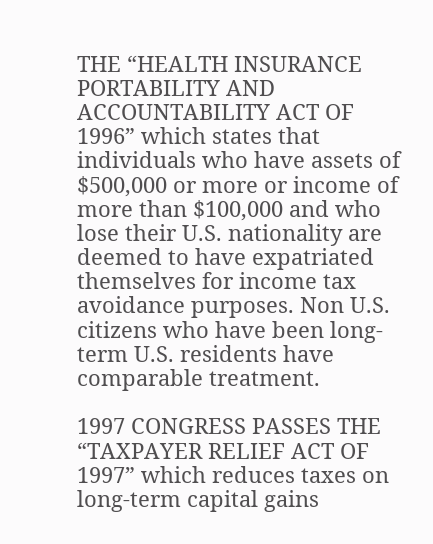THE “HEALTH INSURANCE PORTABILITY AND ACCOUNTABILITY ACT OF 1996” which states that individuals who have assets of $500,000 or more or income of more than $100,000 and who lose their U.S. nationality are deemed to have expatriated themselves for income tax avoidance purposes. Non U.S. citizens who have been long-term U.S. residents have comparable treatment.

1997 CONGRESS PASSES THE “TAXPAYER RELIEF ACT OF 1997” which reduces taxes on long-term capital gains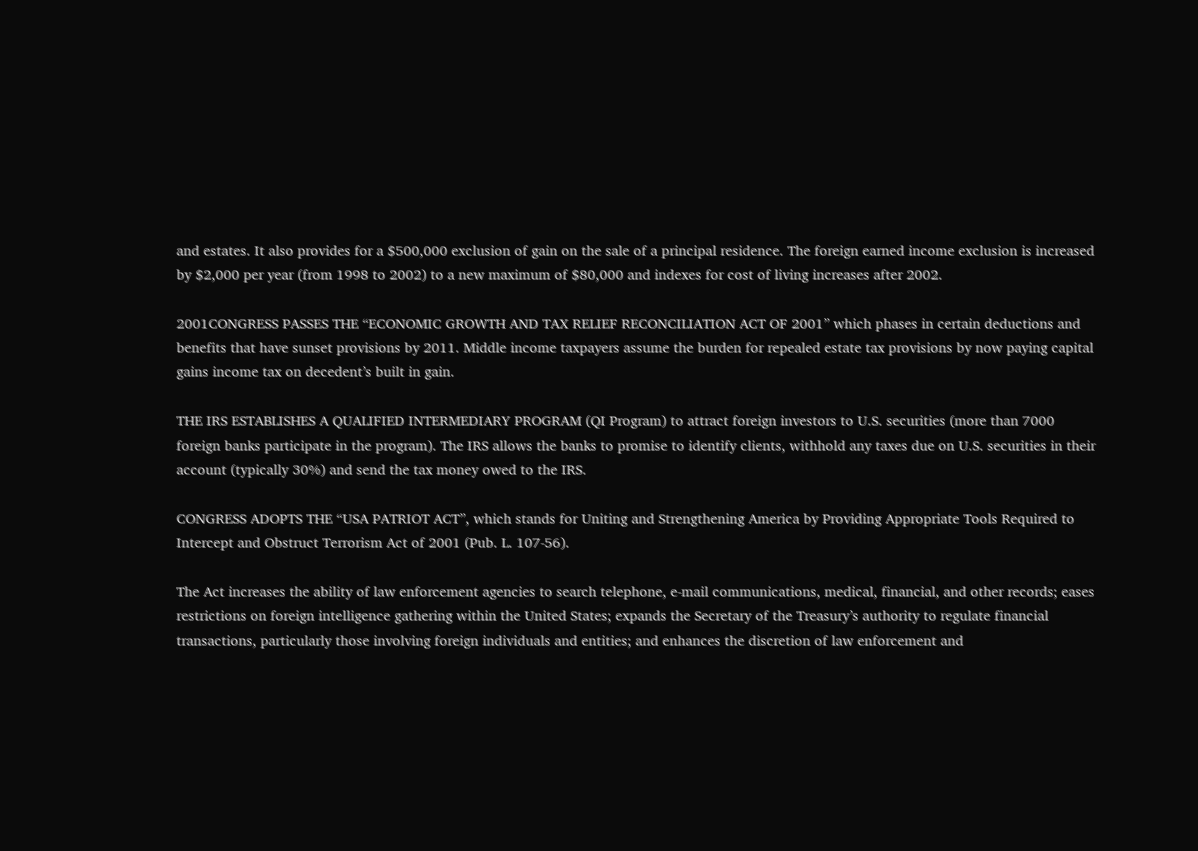and estates. It also provides for a $500,000 exclusion of gain on the sale of a principal residence. The foreign earned income exclusion is increased by $2,000 per year (from 1998 to 2002) to a new maximum of $80,000 and indexes for cost of living increases after 2002.

2001CONGRESS PASSES THE “ECONOMIC GROWTH AND TAX RELIEF RECONCILIATION ACT OF 2001” which phases in certain deductions and benefits that have sunset provisions by 2011. Middle income taxpayers assume the burden for repealed estate tax provisions by now paying capital gains income tax on decedent’s built in gain.

THE IRS ESTABLISHES A QUALIFIED INTERMEDIARY PROGRAM (QI Program) to attract foreign investors to U.S. securities (more than 7000 foreign banks participate in the program). The IRS allows the banks to promise to identify clients, withhold any taxes due on U.S. securities in their account (typically 30%) and send the tax money owed to the IRS.

CONGRESS ADOPTS THE “USA PATRIOT ACT”, which stands for Uniting and Strengthening America by Providing Appropriate Tools Required to Intercept and Obstruct Terrorism Act of 2001 (Pub. L. 107-56).

The Act increases the ability of law enforcement agencies to search telephone, e-mail communications, medical, financial, and other records; eases restrictions on foreign intelligence gathering within the United States; expands the Secretary of the Treasury’s authority to regulate financial transactions, particularly those involving foreign individuals and entities; and enhances the discretion of law enforcement and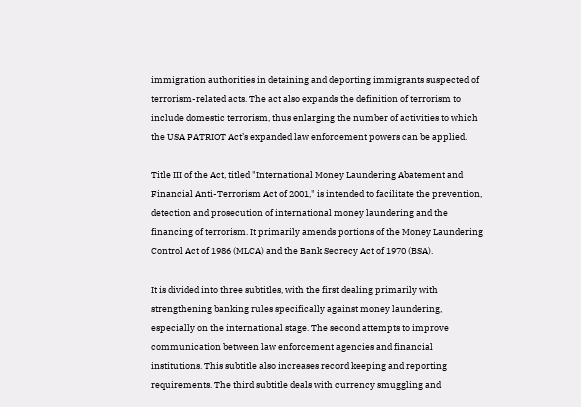immigration authorities in detaining and deporting immigrants suspected of terrorism-related acts. The act also expands the definition of terrorism to include domestic terrorism, thus enlarging the number of activities to which the USA PATRIOT Act’s expanded law enforcement powers can be applied.

Title III of the Act, titled "International Money Laundering Abatement and Financial Anti-Terrorism Act of 2001," is intended to facilitate the prevention, detection and prosecution of international money laundering and the financing of terrorism. It primarily amends portions of the Money Laundering Control Act of 1986 (MLCA) and the Bank Secrecy Act of 1970 (BSA).

It is divided into three subtitles, with the first dealing primarily with strengthening banking rules specifically against money laundering, especially on the international stage. The second attempts to improve communication between law enforcement agencies and financial institutions. This subtitle also increases record keeping and reporting requirements. The third subtitle deals with currency smuggling and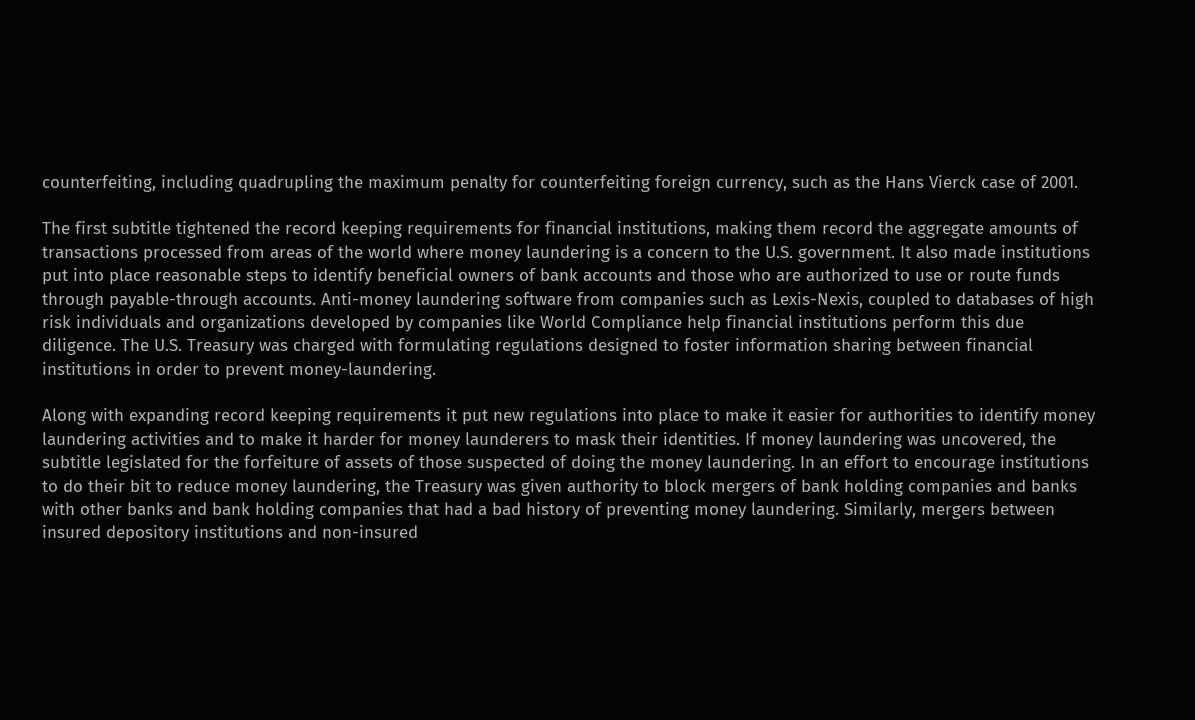counterfeiting, including quadrupling the maximum penalty for counterfeiting foreign currency, such as the Hans Vierck case of 2001.

The first subtitle tightened the record keeping requirements for financial institutions, making them record the aggregate amounts of transactions processed from areas of the world where money laundering is a concern to the U.S. government. It also made institutions put into place reasonable steps to identify beneficial owners of bank accounts and those who are authorized to use or route funds through payable-through accounts. Anti-money laundering software from companies such as Lexis-Nexis, coupled to databases of high risk individuals and organizations developed by companies like World Compliance help financial institutions perform this due diligence. The U.S. Treasury was charged with formulating regulations designed to foster information sharing between financial institutions in order to prevent money-laundering.

Along with expanding record keeping requirements it put new regulations into place to make it easier for authorities to identify money laundering activities and to make it harder for money launderers to mask their identities. If money laundering was uncovered, the subtitle legislated for the forfeiture of assets of those suspected of doing the money laundering. In an effort to encourage institutions to do their bit to reduce money laundering, the Treasury was given authority to block mergers of bank holding companies and banks with other banks and bank holding companies that had a bad history of preventing money laundering. Similarly, mergers between insured depository institutions and non-insured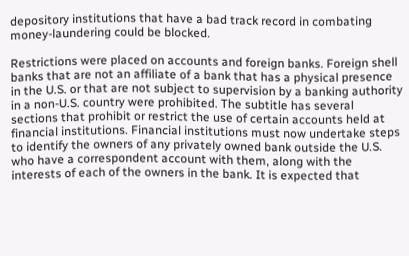depository institutions that have a bad track record in combating money-laundering could be blocked.

Restrictions were placed on accounts and foreign banks. Foreign shell banks that are not an affiliate of a bank that has a physical presence in the U.S. or that are not subject to supervision by a banking authority in a non-U.S. country were prohibited. The subtitle has several sections that prohibit or restrict the use of certain accounts held at financial institutions. Financial institutions must now undertake steps to identify the owners of any privately owned bank outside the U.S. who have a correspondent account with them, along with the interests of each of the owners in the bank. It is expected that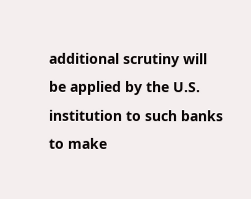additional scrutiny will be applied by the U.S. institution to such banks to make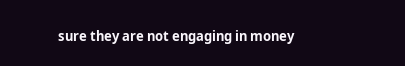sure they are not engaging in money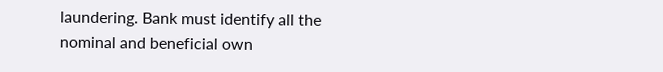laundering. Bank must identify all the nominal and beneficial own